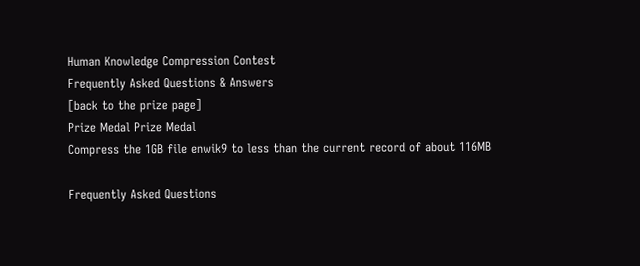Human Knowledge Compression Contest
Frequently Asked Questions & Answers
[back to the prize page]
Prize Medal Prize Medal
Compress the 1GB file enwik9 to less than the current record of about 116MB

Frequently Asked Questions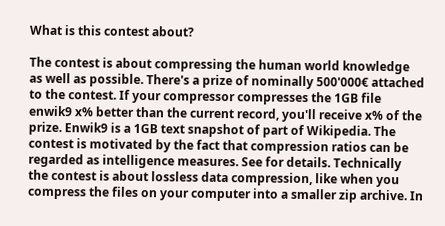What is this contest about?

The contest is about compressing the human world knowledge as well as possible. There's a prize of nominally 500'000€ attached to the contest. If your compressor compresses the 1GB file enwik9 x% better than the current record, you'll receive x% of the prize. Enwik9 is a 1GB text snapshot of part of Wikipedia. The contest is motivated by the fact that compression ratios can be regarded as intelligence measures. See for details. Technically the contest is about lossless data compression, like when you compress the files on your computer into a smaller zip archive. In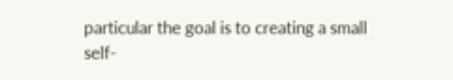particular the goal is to creating a small self-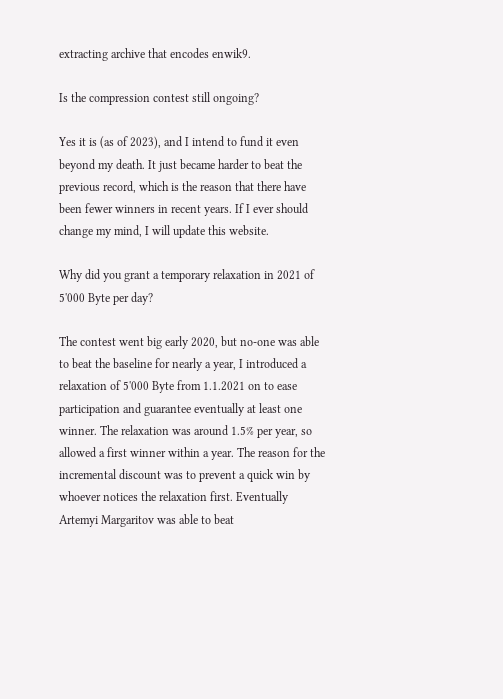extracting archive that encodes enwik9.

Is the compression contest still ongoing?

Yes it is (as of 2023), and I intend to fund it even beyond my death. It just became harder to beat the previous record, which is the reason that there have been fewer winners in recent years. If I ever should change my mind, I will update this website.

Why did you grant a temporary relaxation in 2021 of 5'000 Byte per day?

The contest went big early 2020, but no-one was able to beat the baseline for nearly a year, I introduced a relaxation of 5'000 Byte from 1.1.2021 on to ease participation and guarantee eventually at least one winner. The relaxation was around 1.5% per year, so allowed a first winner within a year. The reason for the incremental discount was to prevent a quick win by whoever notices the relaxation first. Eventually Artemyi Margaritov was able to beat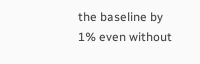the baseline by 1% even without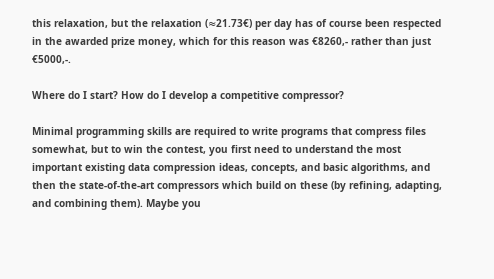this relaxation, but the relaxation (≈21.73€) per day has of course been respected in the awarded prize money, which for this reason was €8260,- rather than just €5000,-.

Where do I start? How do I develop a competitive compressor?

Minimal programming skills are required to write programs that compress files somewhat, but to win the contest, you first need to understand the most important existing data compression ideas, concepts, and basic algorithms, and then the state-of-the-art compressors which build on these (by refining, adapting, and combining them). Maybe you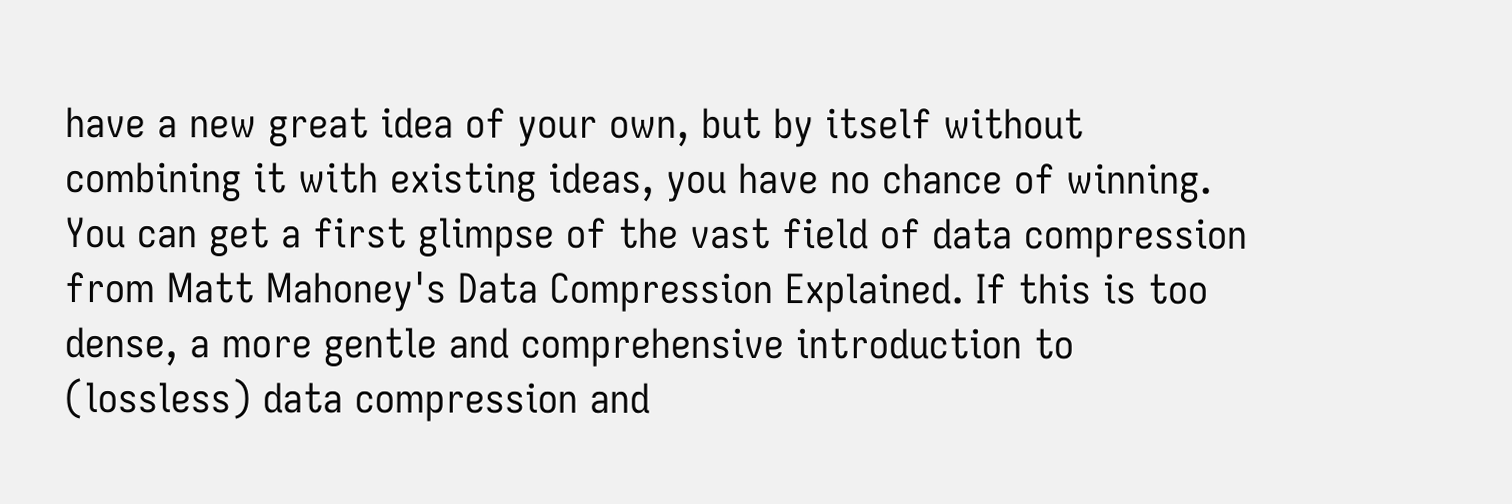have a new great idea of your own, but by itself without combining it with existing ideas, you have no chance of winning. You can get a first glimpse of the vast field of data compression from Matt Mahoney's Data Compression Explained. If this is too dense, a more gentle and comprehensive introduction to (lossless) data compression and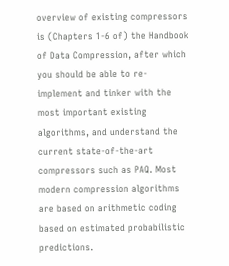overview of existing compressors is (Chapters 1-6 of) the Handbook of Data Compression, after which you should be able to re-implement and tinker with the most important existing algorithms, and understand the current state-of-the-art compressors such as PAQ. Most modern compression algorithms are based on arithmetic coding based on estimated probabilistic predictions.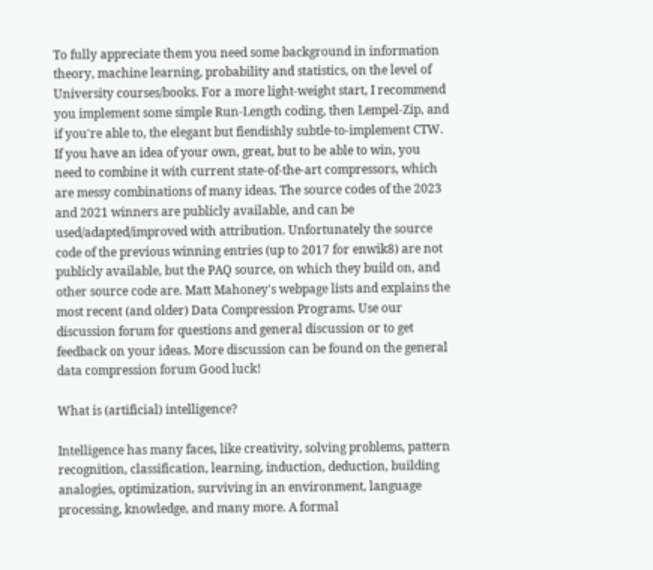To fully appreciate them you need some background in information theory, machine learning, probability and statistics, on the level of University courses/books. For a more light-weight start, I recommend you implement some simple Run-Length coding, then Lempel-Zip, and if you're able to, the elegant but fiendishly subtle-to-implement CTW. If you have an idea of your own, great, but to be able to win, you need to combine it with current state-of-the-art compressors, which are messy combinations of many ideas. The source codes of the 2023 and 2021 winners are publicly available, and can be used/adapted/improved with attribution. Unfortunately the source code of the previous winning entries (up to 2017 for enwik8) are not publicly available, but the PAQ source, on which they build on, and other source code are. Matt Mahoney's webpage lists and explains the most recent (and older) Data Compression Programs. Use our discussion forum for questions and general discussion or to get feedback on your ideas. More discussion can be found on the general data compression forum Good luck!

What is (artificial) intelligence?

Intelligence has many faces, like creativity, solving problems, pattern recognition, classification, learning, induction, deduction, building analogies, optimization, surviving in an environment, language processing, knowledge, and many more. A formal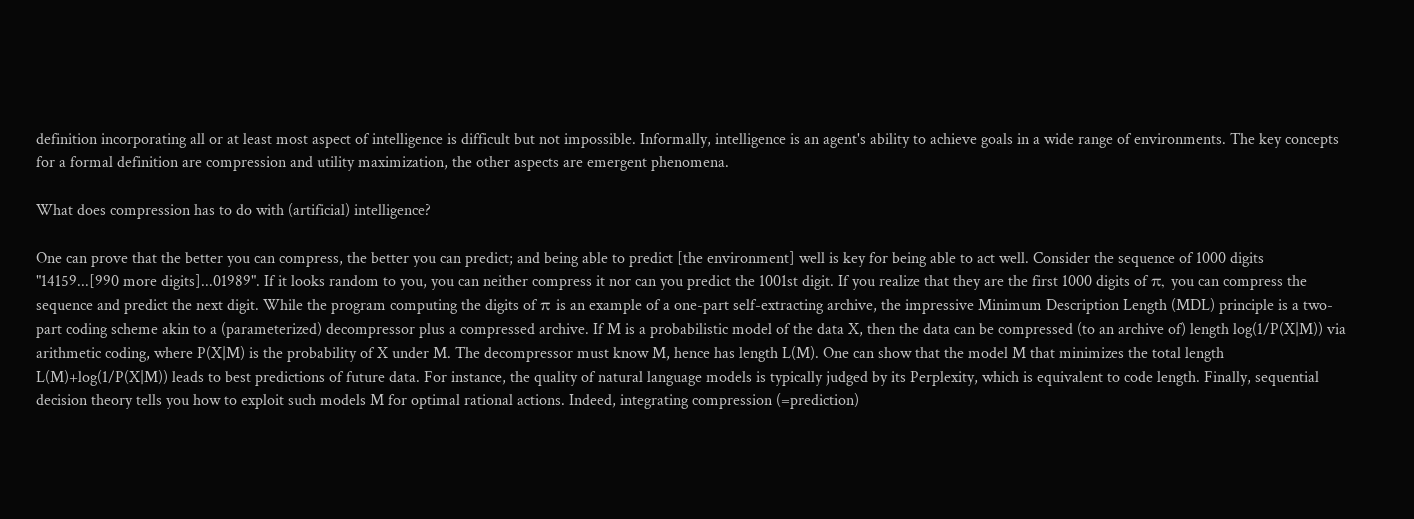definition incorporating all or at least most aspect of intelligence is difficult but not impossible. Informally, intelligence is an agent's ability to achieve goals in a wide range of environments. The key concepts for a formal definition are compression and utility maximization, the other aspects are emergent phenomena.

What does compression has to do with (artificial) intelligence?

One can prove that the better you can compress, the better you can predict; and being able to predict [the environment] well is key for being able to act well. Consider the sequence of 1000 digits "14159...[990 more digits]...01989". If it looks random to you, you can neither compress it nor can you predict the 1001st digit. If you realize that they are the first 1000 digits of π, you can compress the sequence and predict the next digit. While the program computing the digits of π is an example of a one-part self-extracting archive, the impressive Minimum Description Length (MDL) principle is a two-part coding scheme akin to a (parameterized) decompressor plus a compressed archive. If M is a probabilistic model of the data X, then the data can be compressed (to an archive of) length log(1/P(X|M)) via arithmetic coding, where P(X|M) is the probability of X under M. The decompressor must know M, hence has length L(M). One can show that the model M that minimizes the total length L(M)+log(1/P(X|M)) leads to best predictions of future data. For instance, the quality of natural language models is typically judged by its Perplexity, which is equivalent to code length. Finally, sequential decision theory tells you how to exploit such models M for optimal rational actions. Indeed, integrating compression (=prediction)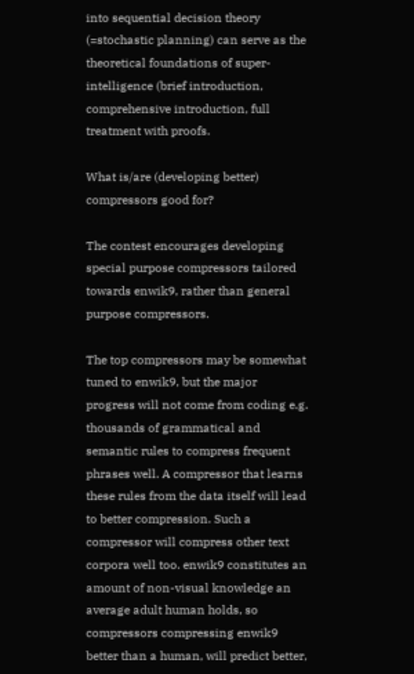into sequential decision theory (=stochastic planning) can serve as the theoretical foundations of super-intelligence (brief introduction, comprehensive introduction, full treatment with proofs.

What is/are (developing better) compressors good for?

The contest encourages developing special purpose compressors tailored towards enwik9, rather than general purpose compressors.

The top compressors may be somewhat tuned to enwik9, but the major progress will not come from coding e.g. thousands of grammatical and semantic rules to compress frequent phrases well. A compressor that learns these rules from the data itself will lead to better compression. Such a compressor will compress other text corpora well too. enwik9 constitutes an amount of non-visual knowledge an average adult human holds, so compressors compressing enwik9 better than a human, will predict better,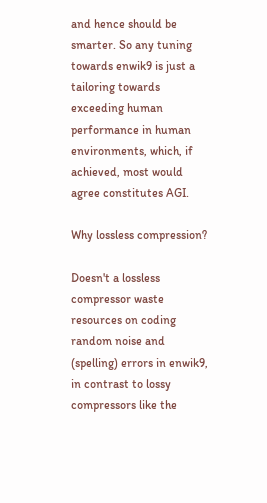and hence should be smarter. So any tuning towards enwik9 is just a tailoring towards exceeding human performance in human environments, which, if achieved, most would agree constitutes AGI.

Why lossless compression?

Doesn't a lossless compressor waste resources on coding random noise and (spelling) errors in enwik9, in contrast to lossy compressors like the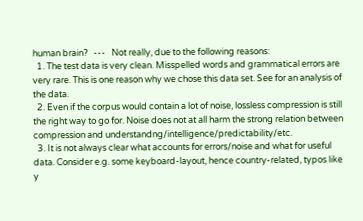human brain?   ---   Not really, due to the following reasons:
  1. The test data is very clean. Misspelled words and grammatical errors are very rare. This is one reason why we chose this data set. See for an analysis of the data.
  2. Even if the corpus would contain a lot of noise, lossless compression is still the right way to go for. Noise does not at all harm the strong relation between compression and understandng/intelligence/predictability/etc.
  3. It is not always clear what accounts for errors/noise and what for useful data. Consider e.g. some keyboard-layout, hence country-related, typos like y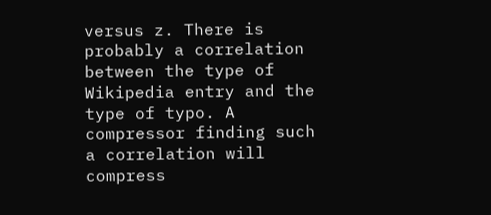versus z. There is probably a correlation between the type of Wikipedia entry and the type of typo. A compressor finding such a correlation will compress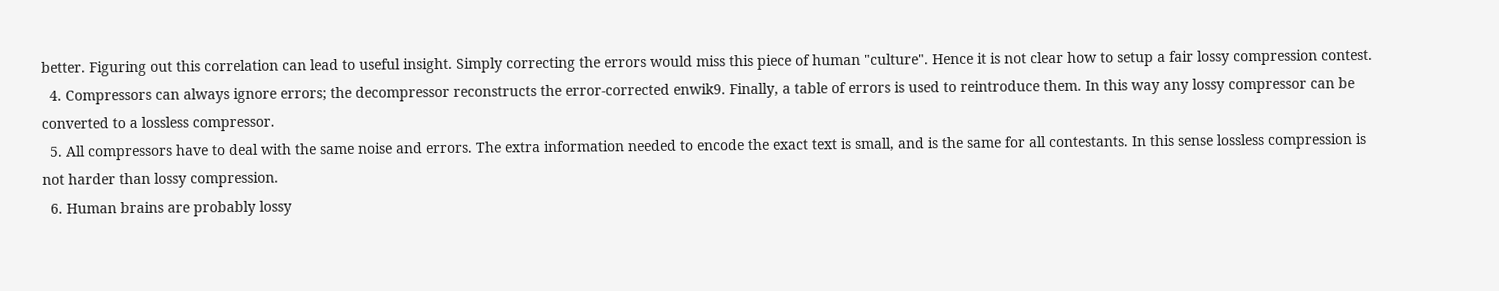better. Figuring out this correlation can lead to useful insight. Simply correcting the errors would miss this piece of human "culture". Hence it is not clear how to setup a fair lossy compression contest.
  4. Compressors can always ignore errors; the decompressor reconstructs the error-corrected enwik9. Finally, a table of errors is used to reintroduce them. In this way any lossy compressor can be converted to a lossless compressor.
  5. All compressors have to deal with the same noise and errors. The extra information needed to encode the exact text is small, and is the same for all contestants. In this sense lossless compression is not harder than lossy compression.
  6. Human brains are probably lossy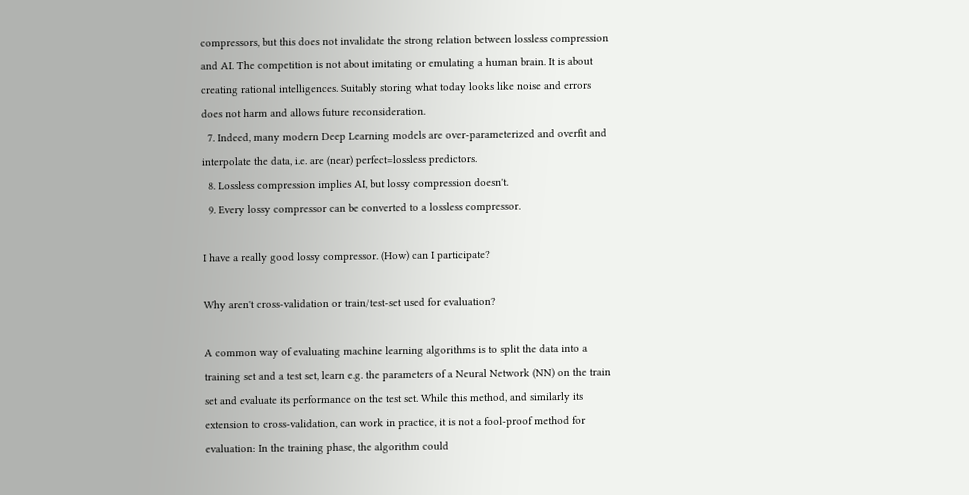compressors, but this does not invalidate the strong relation between lossless compression and AI. The competition is not about imitating or emulating a human brain. It is about creating rational intelligences. Suitably storing what today looks like noise and errors does not harm and allows future reconsideration.
  7. Indeed, many modern Deep Learning models are over-parameterized and overfit and interpolate the data, i.e. are (near) perfect=lossless predictors.
  8. Lossless compression implies AI, but lossy compression doesn't.
  9. Every lossy compressor can be converted to a lossless compressor.

I have a really good lossy compressor. (How) can I participate?

Why aren't cross-validation or train/test-set used for evaluation?

A common way of evaluating machine learning algorithms is to split the data into a training set and a test set, learn e.g. the parameters of a Neural Network (NN) on the train set and evaluate its performance on the test set. While this method, and similarly its extension to cross-validation, can work in practice, it is not a fool-proof method for evaluation: In the training phase, the algorithm could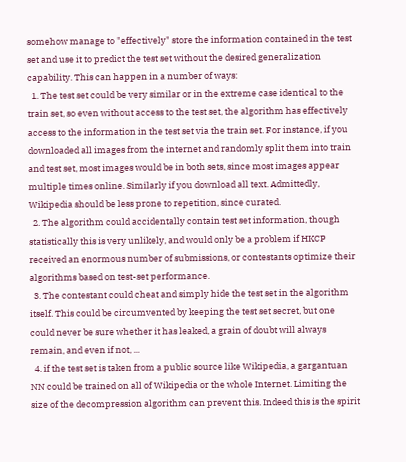somehow manage to "effectively" store the information contained in the test set and use it to predict the test set without the desired generalization capability. This can happen in a number of ways:
  1. The test set could be very similar or in the extreme case identical to the train set, so even without access to the test set, the algorithm has effectively access to the information in the test set via the train set. For instance, if you downloaded all images from the internet and randomly split them into train and test set, most images would be in both sets, since most images appear multiple times online. Similarly if you download all text. Admittedly, Wikipedia should be less prone to repetition, since curated.
  2. The algorithm could accidentally contain test set information, though statistically this is very unlikely, and would only be a problem if HKCP received an enormous number of submissions, or contestants optimize their algorithms based on test-set performance.
  3. The contestant could cheat and simply hide the test set in the algorithm itself. This could be circumvented by keeping the test set secret, but one could never be sure whether it has leaked, a grain of doubt will always remain, and even if not, ...
  4. if the test set is taken from a public source like Wikipedia, a gargantuan NN could be trained on all of Wikipedia or the whole Internet. Limiting the size of the decompression algorithm can prevent this. Indeed this is the spirit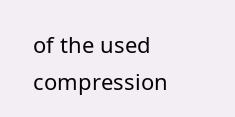of the used compression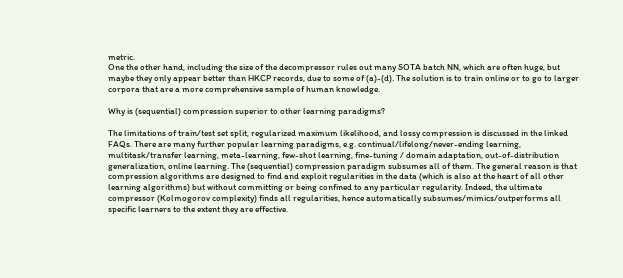metric.
One the other hand, including the size of the decompressor rules out many SOTA batch NN, which are often huge, but maybe they only appear better than HKCP records, due to some of (a)-(d). The solution is to train online or to go to larger corpora that are a more comprehensive sample of human knowledge.

Why is (sequential) compression superior to other learning paradigms?

The limitations of train/test set split, regularized maximum likelihood, and lossy compression is discussed in the linked FAQs. There are many further popular learning paradigms, e.g. continual/lifelong/never-ending learning, multitask/transfer learning, meta-learning, few-shot learning, fine-tuning / domain adaptation, out-of-distribution generalization, online learning. The (sequential) compression paradigm subsumes all of them. The general reason is that compression algorithms are designed to find and exploit regularities in the data (which is also at the heart of all other learning algorithms) but without committing or being confined to any particular regularity. Indeed, the ultimate compressor (Kolmogorov complexity) finds all regularities, hence automatically subsumes/mimics/outperforms all specific learners to the extent they are effective.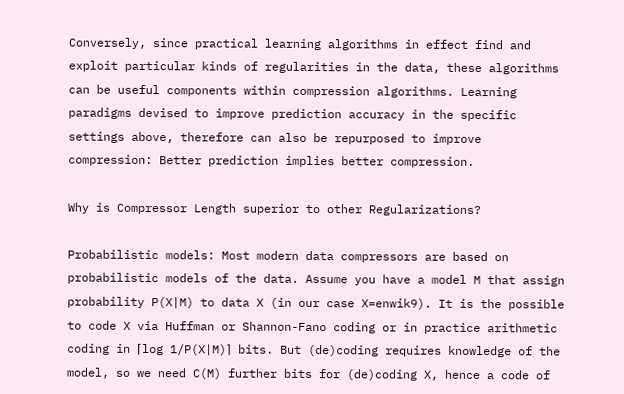Conversely, since practical learning algorithms in effect find and exploit particular kinds of regularities in the data, these algorithms can be useful components within compression algorithms. Learning paradigms devised to improve prediction accuracy in the specific settings above, therefore can also be repurposed to improve compression: Better prediction implies better compression.

Why is Compressor Length superior to other Regularizations?

Probabilistic models: Most modern data compressors are based on probabilistic models of the data. Assume you have a model M that assign probability P(X|M) to data X (in our case X=enwik9). It is the possible to code X via Huffman or Shannon-Fano coding or in practice arithmetic coding in ⌈log 1/P(X|M)⌉ bits. But (de)coding requires knowledge of the model, so we need C(M) further bits for (de)coding X, hence a code of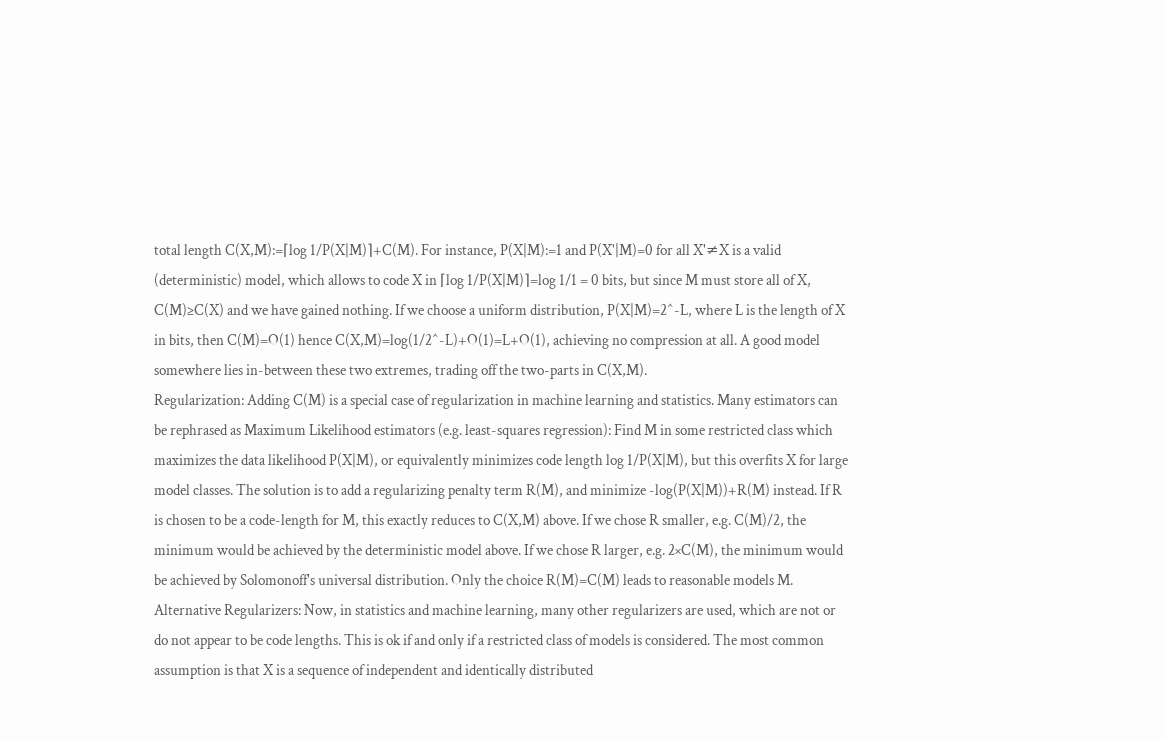total length C(X,M):=⌈log 1/P(X|M)⌉+C(M). For instance, P(X|M):=1 and P(X'|M)=0 for all X'≠X is a valid (deterministic) model, which allows to code X in ⌈log 1/P(X|M)⌉=log 1/1 = 0 bits, but since M must store all of X, C(M)≥C(X) and we have gained nothing. If we choose a uniform distribution, P(X|M)=2^-L, where L is the length of X in bits, then C(M)=O(1) hence C(X,M)=log(1/2^-L)+O(1)=L+O(1), achieving no compression at all. A good model somewhere lies in-between these two extremes, trading off the two-parts in C(X,M).
Regularization: Adding C(M) is a special case of regularization in machine learning and statistics. Many estimators can be rephrased as Maximum Likelihood estimators (e.g. least-squares regression): Find M in some restricted class which maximizes the data likelihood P(X|M), or equivalently minimizes code length log 1/P(X|M), but this overfits X for large model classes. The solution is to add a regularizing penalty term R(M), and minimize -log(P(X|M))+R(M) instead. If R is chosen to be a code-length for M, this exactly reduces to C(X,M) above. If we chose R smaller, e.g. C(M)/2, the minimum would be achieved by the deterministic model above. If we chose R larger, e.g. 2×C(M), the minimum would be achieved by Solomonoff's universal distribution. Only the choice R(M)=C(M) leads to reasonable models M.
Alternative Regularizers: Now, in statistics and machine learning, many other regularizers are used, which are not or do not appear to be code lengths. This is ok if and only if a restricted class of models is considered. The most common assumption is that X is a sequence of independent and identically distributed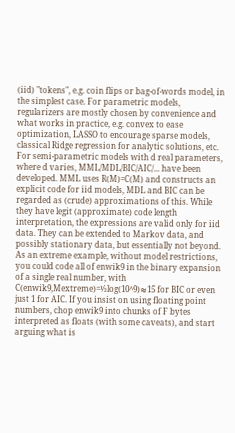(iid) "tokens", e.g. coin flips or bag-of-words model, in the simplest case. For parametric models, regularizers are mostly chosen by convenience and what works in practice, e.g. convex to ease optimization, LASSO to encourage sparse models, classical Ridge regression for analytic solutions, etc. For semi-parametric models with d real parameters, where d varies, MML/MDL/BIC/AIC/... have been developed. MML uses R(M)=C(M) and constructs an explicit code for iid models, MDL and BIC can be regarded as (crude) approximations of this. While they have legit (approximate) code length interpretation, the expressions are valid only for iid data. They can be extended to Markov data, and possibly stationary data, but essentially not beyond. As an extreme example, without model restrictions, you could code all of enwik9 in the binary expansion of a single real number, with C(enwik9,Mextreme)=½log(10^9)≈15 for BIC or even just 1 for AIC. If you insist on using floating point numbers, chop enwik9 into chunks of F bytes interpreted as floats (with some caveats), and start arguing what is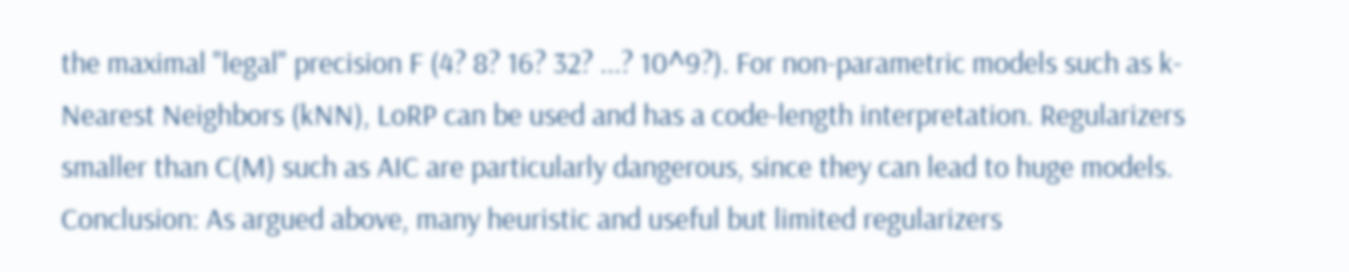the maximal "legal" precision F (4? 8? 16? 32? ...? 10^9?). For non-parametric models such as k-Nearest Neighbors (kNN), LoRP can be used and has a code-length interpretation. Regularizers smaller than C(M) such as AIC are particularly dangerous, since they can lead to huge models.
Conclusion: As argued above, many heuristic and useful but limited regularizers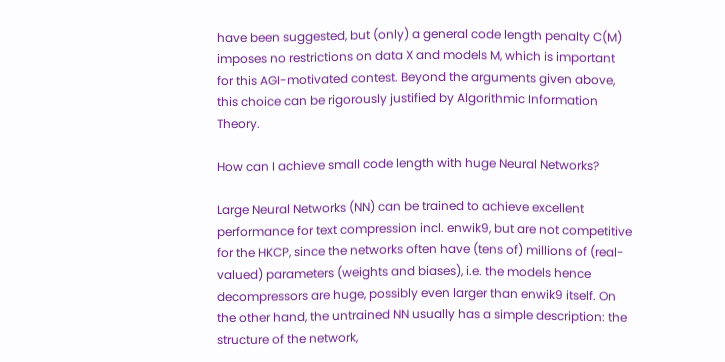have been suggested, but (only) a general code length penalty C(M) imposes no restrictions on data X and models M, which is important for this AGI-motivated contest. Beyond the arguments given above, this choice can be rigorously justified by Algorithmic Information Theory.

How can I achieve small code length with huge Neural Networks?

Large Neural Networks (NN) can be trained to achieve excellent performance for text compression incl. enwik9, but are not competitive for the HKCP, since the networks often have (tens of) millions of (real-valued) parameters (weights and biases), i.e. the models hence decompressors are huge, possibly even larger than enwik9 itself. On the other hand, the untrained NN usually has a simple description: the structure of the network,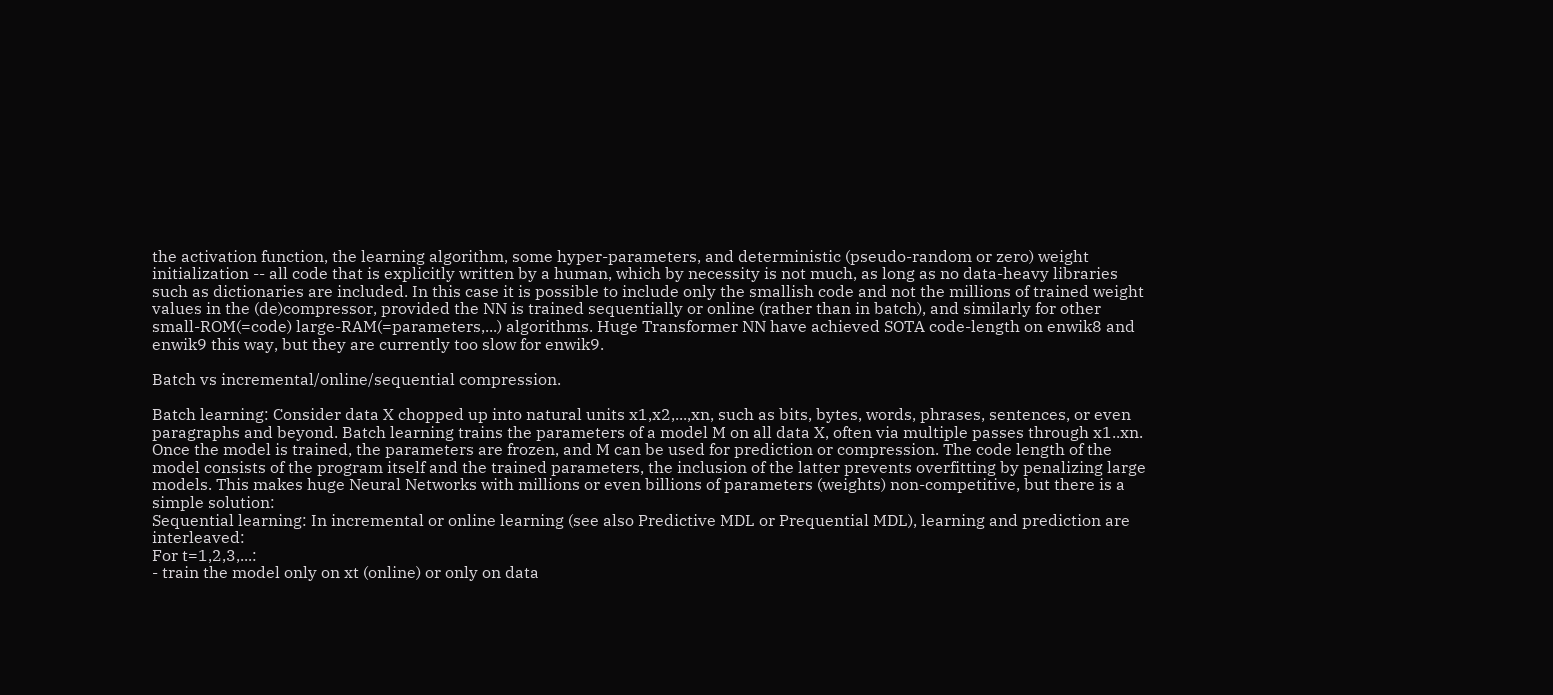the activation function, the learning algorithm, some hyper-parameters, and deterministic (pseudo-random or zero) weight initialization -- all code that is explicitly written by a human, which by necessity is not much, as long as no data-heavy libraries such as dictionaries are included. In this case it is possible to include only the smallish code and not the millions of trained weight values in the (de)compressor, provided the NN is trained sequentially or online (rather than in batch), and similarly for other small-ROM(=code) large-RAM(=parameters,...) algorithms. Huge Transformer NN have achieved SOTA code-length on enwik8 and enwik9 this way, but they are currently too slow for enwik9.

Batch vs incremental/online/sequential compression.

Batch learning: Consider data X chopped up into natural units x1,x2,...,xn, such as bits, bytes, words, phrases, sentences, or even paragraphs and beyond. Batch learning trains the parameters of a model M on all data X, often via multiple passes through x1..xn. Once the model is trained, the parameters are frozen, and M can be used for prediction or compression. The code length of the model consists of the program itself and the trained parameters, the inclusion of the latter prevents overfitting by penalizing large models. This makes huge Neural Networks with millions or even billions of parameters (weights) non-competitive, but there is a simple solution:
Sequential learning: In incremental or online learning (see also Predictive MDL or Prequential MDL), learning and prediction are interleaved:
For t=1,2,3,...:
- train the model only on xt (online) or only on data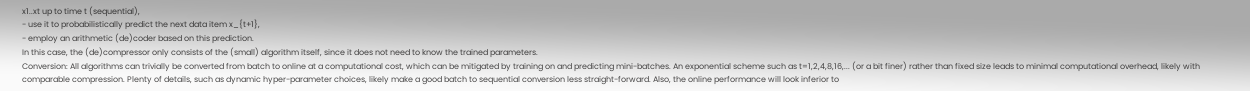x1..xt up to time t (sequential),
- use it to probabilistically predict the next data item x_{t+1},
- employ an arithmetic (de)coder based on this prediction.
In this case, the (de)compressor only consists of the (small) algorithm itself, since it does not need to know the trained parameters.
Conversion: All algorithms can trivially be converted from batch to online at a computational cost, which can be mitigated by training on and predicting mini-batches. An exponential scheme such as t=1,2,4,8,16,... (or a bit finer) rather than fixed size leads to minimal computational overhead, likely with comparable compression. Plenty of details, such as dynamic hyper-parameter choices, likely make a good batch to sequential conversion less straight-forward. Also, the online performance will look inferior to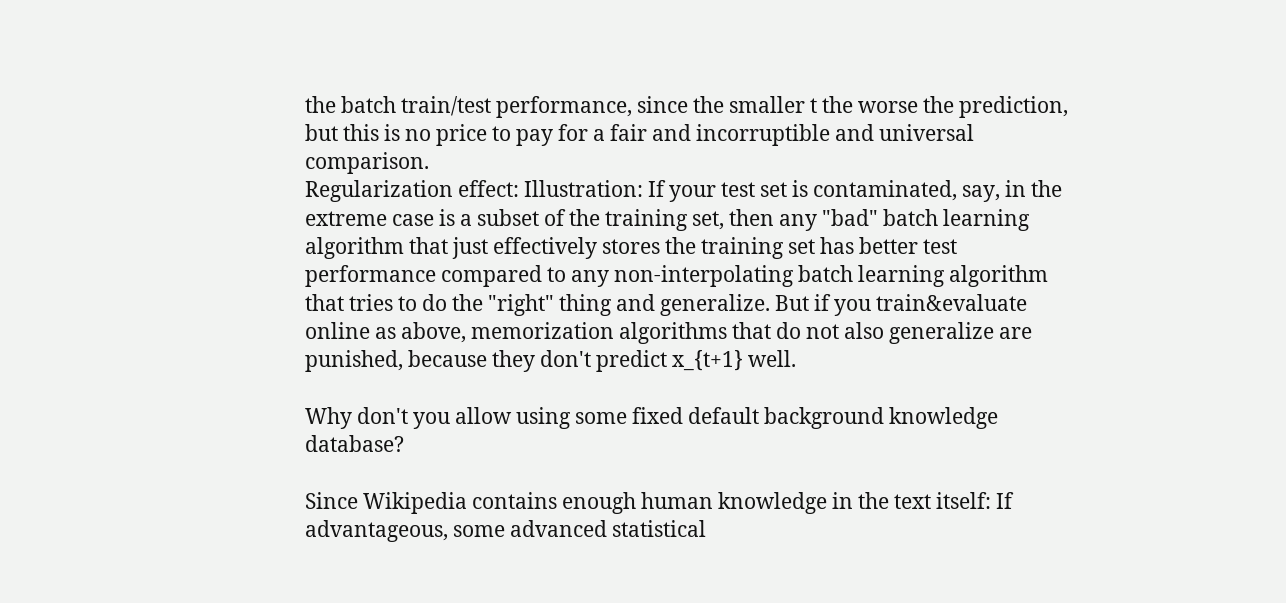the batch train/test performance, since the smaller t the worse the prediction, but this is no price to pay for a fair and incorruptible and universal comparison.
Regularization effect: Illustration: If your test set is contaminated, say, in the extreme case is a subset of the training set, then any "bad" batch learning algorithm that just effectively stores the training set has better test performance compared to any non-interpolating batch learning algorithm that tries to do the "right" thing and generalize. But if you train&evaluate online as above, memorization algorithms that do not also generalize are punished, because they don't predict x_{t+1} well.

Why don't you allow using some fixed default background knowledge database?

Since Wikipedia contains enough human knowledge in the text itself: If advantageous, some advanced statistical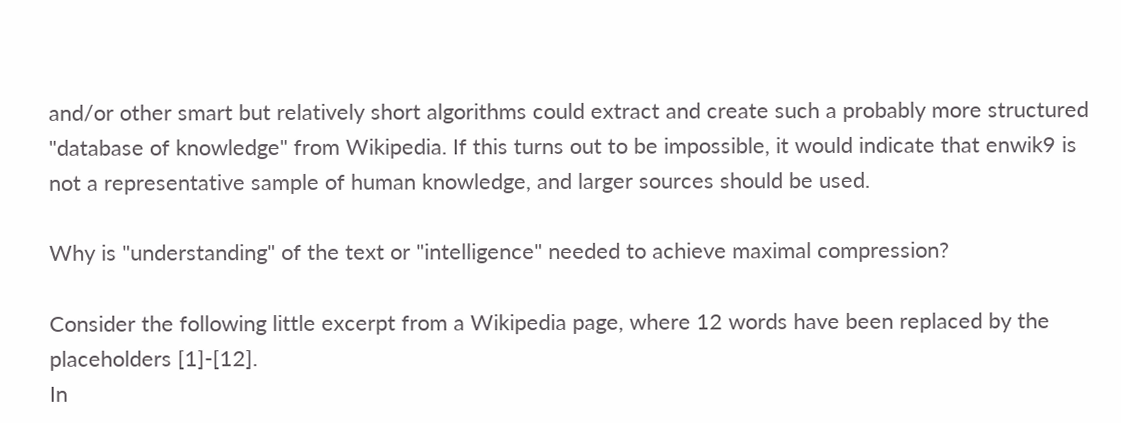and/or other smart but relatively short algorithms could extract and create such a probably more structured "database of knowledge" from Wikipedia. If this turns out to be impossible, it would indicate that enwik9 is not a representative sample of human knowledge, and larger sources should be used.

Why is "understanding" of the text or "intelligence" needed to achieve maximal compression?

Consider the following little excerpt from a Wikipedia page, where 12 words have been replaced by the placeholders [1]-[12].
In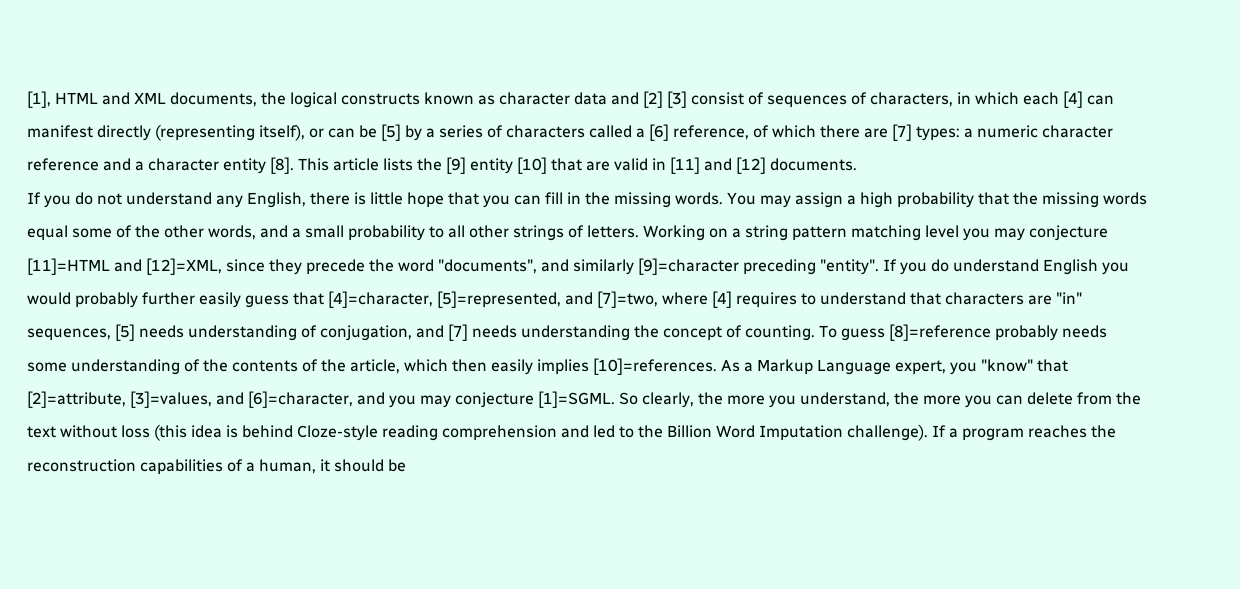[1], HTML and XML documents, the logical constructs known as character data and [2] [3] consist of sequences of characters, in which each [4] can manifest directly (representing itself), or can be [5] by a series of characters called a [6] reference, of which there are [7] types: a numeric character reference and a character entity [8]. This article lists the [9] entity [10] that are valid in [11] and [12] documents.
If you do not understand any English, there is little hope that you can fill in the missing words. You may assign a high probability that the missing words equal some of the other words, and a small probability to all other strings of letters. Working on a string pattern matching level you may conjecture [11]=HTML and [12]=XML, since they precede the word "documents", and similarly [9]=character preceding "entity". If you do understand English you would probably further easily guess that [4]=character, [5]=represented, and [7]=two, where [4] requires to understand that characters are "in" sequences, [5] needs understanding of conjugation, and [7] needs understanding the concept of counting. To guess [8]=reference probably needs some understanding of the contents of the article, which then easily implies [10]=references. As a Markup Language expert, you "know" that [2]=attribute, [3]=values, and [6]=character, and you may conjecture [1]=SGML. So clearly, the more you understand, the more you can delete from the text without loss (this idea is behind Cloze-style reading comprehension and led to the Billion Word Imputation challenge). If a program reaches the reconstruction capabilities of a human, it should be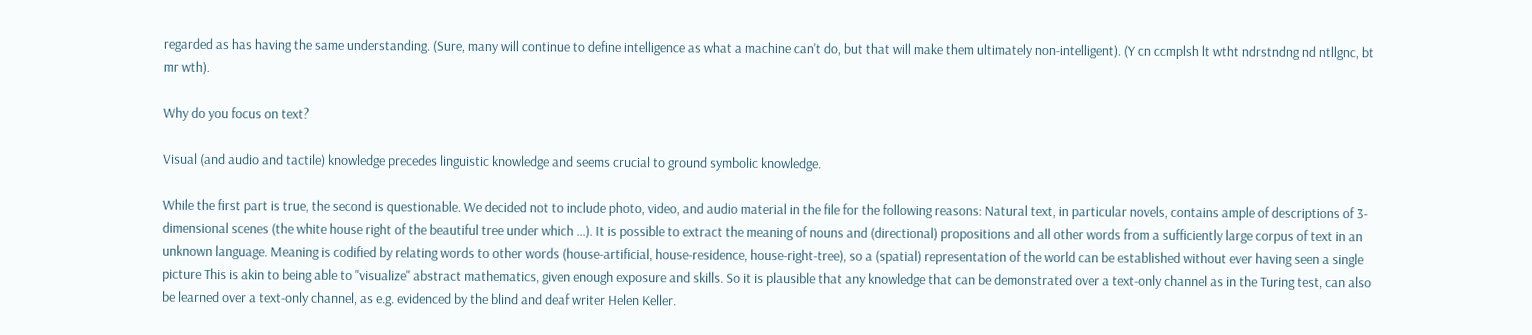regarded as has having the same understanding. (Sure, many will continue to define intelligence as what a machine can't do, but that will make them ultimately non-intelligent). (Y cn ccmplsh lt wtht ndrstndng nd ntllgnc, bt mr wth).

Why do you focus on text?

Visual (and audio and tactile) knowledge precedes linguistic knowledge and seems crucial to ground symbolic knowledge.

While the first part is true, the second is questionable. We decided not to include photo, video, and audio material in the file for the following reasons: Natural text, in particular novels, contains ample of descriptions of 3-dimensional scenes (the white house right of the beautiful tree under which ...). It is possible to extract the meaning of nouns and (directional) propositions and all other words from a sufficiently large corpus of text in an unknown language. Meaning is codified by relating words to other words (house-artificial, house-residence, house-right-tree), so a (spatial) representation of the world can be established without ever having seen a single picture This is akin to being able to "visualize" abstract mathematics, given enough exposure and skills. So it is plausible that any knowledge that can be demonstrated over a text-only channel as in the Turing test, can also be learned over a text-only channel, as e.g. evidenced by the blind and deaf writer Helen Keller.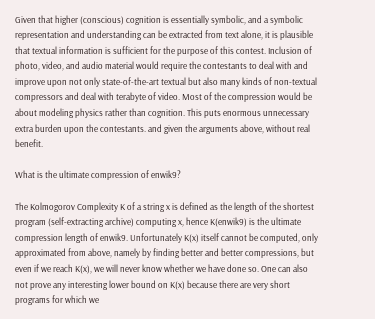Given that higher (conscious) cognition is essentially symbolic, and a symbolic representation and understanding can be extracted from text alone, it is plausible that textual information is sufficient for the purpose of this contest. Inclusion of photo, video, and audio material would require the contestants to deal with and improve upon not only state-of-the-art textual but also many kinds of non-textual compressors and deal with terabyte of video. Most of the compression would be about modeling physics rather than cognition. This puts enormous unnecessary extra burden upon the contestants. and given the arguments above, without real benefit.

What is the ultimate compression of enwik9?

The Kolmogorov Complexity K of a string x is defined as the length of the shortest program (self-extracting archive) computing x, hence K(enwik9) is the ultimate compression length of enwik9. Unfortunately K(x) itself cannot be computed, only approximated from above, namely by finding better and better compressions, but even if we reach K(x), we will never know whether we have done so. One can also not prove any interesting lower bound on K(x) because there are very short programs for which we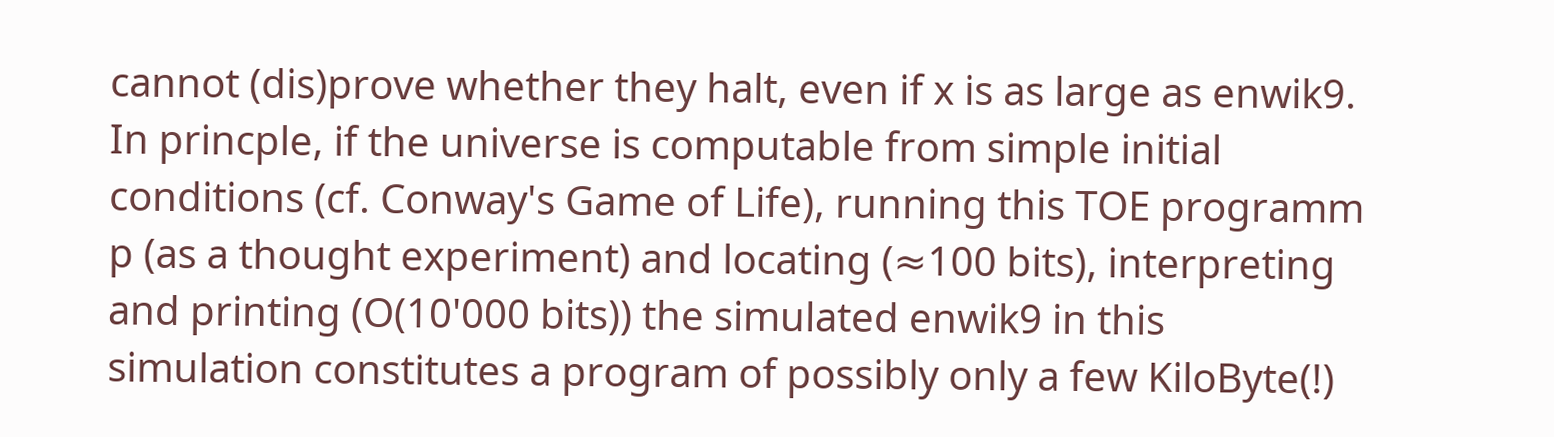cannot (dis)prove whether they halt, even if x is as large as enwik9. In princple, if the universe is computable from simple initial conditions (cf. Conway's Game of Life), running this TOE programm p (as a thought experiment) and locating (≈100 bits), interpreting and printing (O(10'000 bits)) the simulated enwik9 in this simulation constitutes a program of possibly only a few KiloByte(!)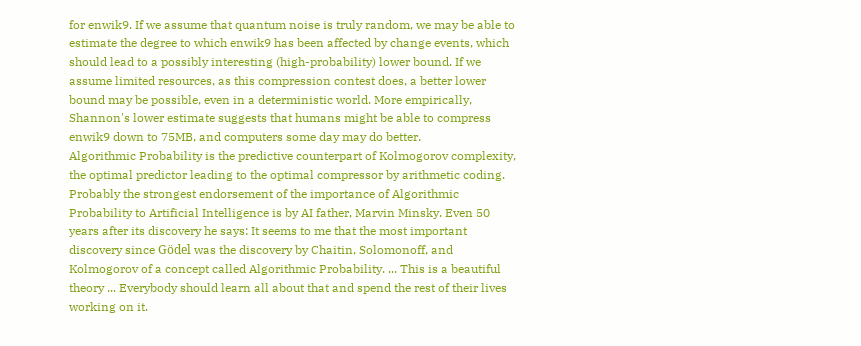for enwik9. If we assume that quantum noise is truly random, we may be able to estimate the degree to which enwik9 has been affected by change events, which should lead to a possibly interesting (high-probability) lower bound. If we assume limited resources, as this compression contest does, a better lower bound may be possible, even in a deterministic world. More empirically, Shannon's lower estimate suggests that humans might be able to compress enwik9 down to 75MB, and computers some day may do better.
Algorithmic Probability is the predictive counterpart of Kolmogorov complexity, the optimal predictor leading to the optimal compressor by arithmetic coding. Probably the strongest endorsement of the importance of Algorithmic Probability to Artificial Intelligence is by AI father, Marvin Minsky. Even 50 years after its discovery he says: It seems to me that the most important discovery since Gödel was the discovery by Chaitin, Solomonoff, and Kolmogorov of a concept called Algorithmic Probability. ... This is a beautiful theory ... Everybody should learn all about that and spend the rest of their lives working on it.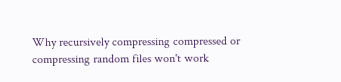Why recursively compressing compressed or compressing random files won't work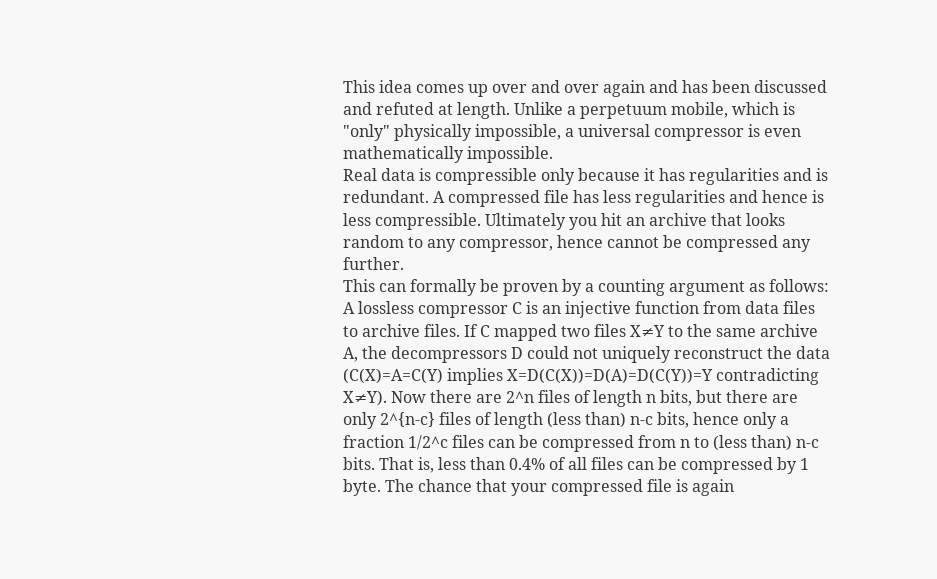This idea comes up over and over again and has been discussed and refuted at length. Unlike a perpetuum mobile, which is "only" physically impossible, a universal compressor is even mathematically impossible.
Real data is compressible only because it has regularities and is redundant. A compressed file has less regularities and hence is less compressible. Ultimately you hit an archive that looks random to any compressor, hence cannot be compressed any further.
This can formally be proven by a counting argument as follows: A lossless compressor C is an injective function from data files to archive files. If C mapped two files X≠Y to the same archive A, the decompressors D could not uniquely reconstruct the data (C(X)=A=C(Y) implies X=D(C(X))=D(A)=D(C(Y))=Y contradicting X≠Y). Now there are 2^n files of length n bits, but there are only 2^{n-c} files of length (less than) n-c bits, hence only a fraction 1/2^c files can be compressed from n to (less than) n-c bits. That is, less than 0.4% of all files can be compressed by 1 byte. The chance that your compressed file is again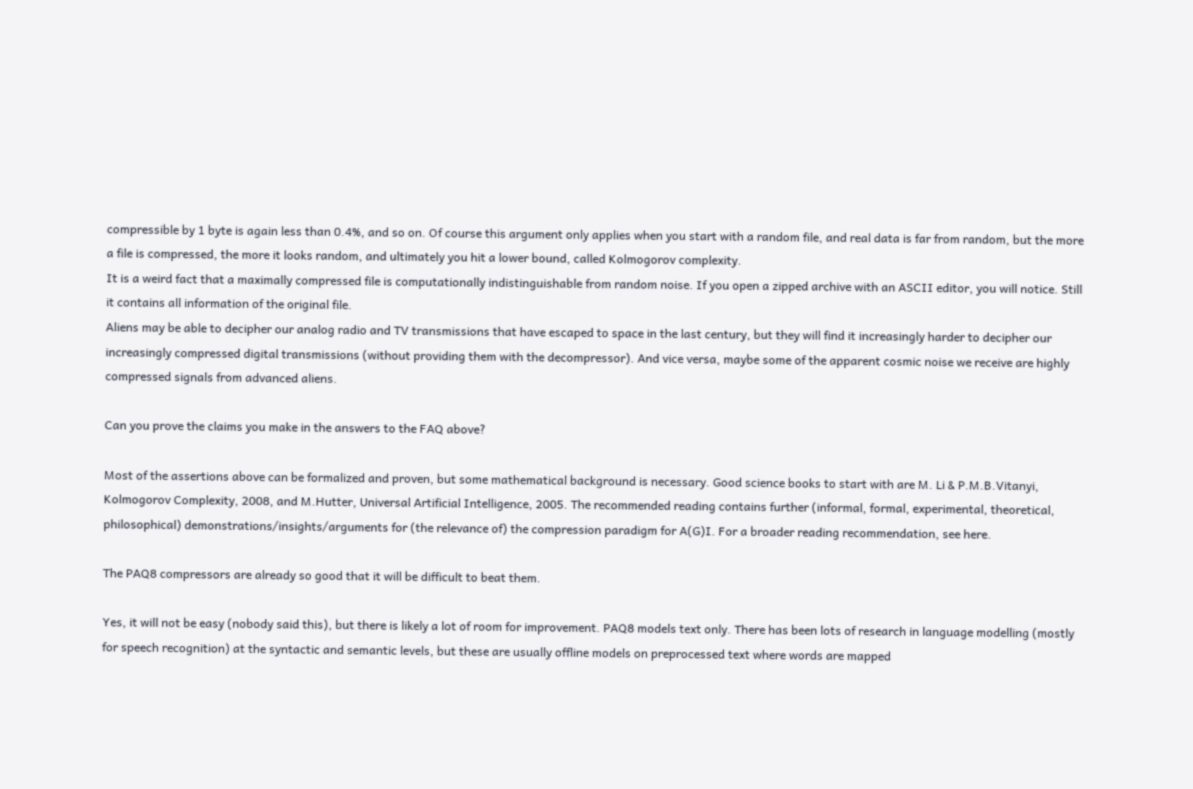compressible by 1 byte is again less than 0.4%, and so on. Of course this argument only applies when you start with a random file, and real data is far from random, but the more a file is compressed, the more it looks random, and ultimately you hit a lower bound, called Kolmogorov complexity.
It is a weird fact that a maximally compressed file is computationally indistinguishable from random noise. If you open a zipped archive with an ASCII editor, you will notice. Still it contains all information of the original file.
Aliens may be able to decipher our analog radio and TV transmissions that have escaped to space in the last century, but they will find it increasingly harder to decipher our increasingly compressed digital transmissions (without providing them with the decompressor). And vice versa, maybe some of the apparent cosmic noise we receive are highly compressed signals from advanced aliens.

Can you prove the claims you make in the answers to the FAQ above?

Most of the assertions above can be formalized and proven, but some mathematical background is necessary. Good science books to start with are M. Li & P.M.B.Vitanyi, Kolmogorov Complexity, 2008, and M.Hutter, Universal Artificial Intelligence, 2005. The recommended reading contains further (informal, formal, experimental, theoretical, philosophical) demonstrations/insights/arguments for (the relevance of) the compression paradigm for A(G)I. For a broader reading recommendation, see here.

The PAQ8 compressors are already so good that it will be difficult to beat them.

Yes, it will not be easy (nobody said this), but there is likely a lot of room for improvement. PAQ8 models text only. There has been lots of research in language modelling (mostly for speech recognition) at the syntactic and semantic levels, but these are usually offline models on preprocessed text where words are mapped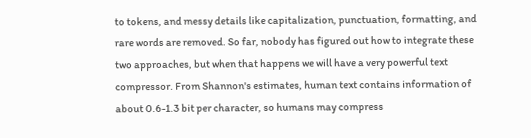to tokens, and messy details like capitalization, punctuation, formatting, and rare words are removed. So far, nobody has figured out how to integrate these two approaches, but when that happens we will have a very powerful text compressor. From Shannon's estimates, human text contains information of about 0.6-1.3 bit per character, so humans may compress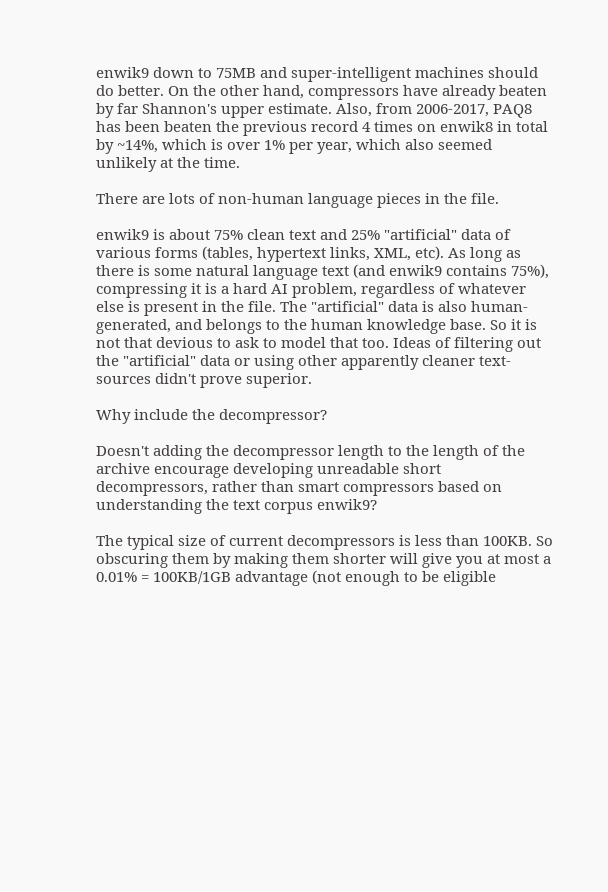enwik9 down to 75MB and super-intelligent machines should do better. On the other hand, compressors have already beaten by far Shannon's upper estimate. Also, from 2006-2017, PAQ8 has been beaten the previous record 4 times on enwik8 in total by ~14%, which is over 1% per year, which also seemed unlikely at the time.

There are lots of non-human language pieces in the file.

enwik9 is about 75% clean text and 25% "artificial" data of various forms (tables, hypertext links, XML, etc). As long as there is some natural language text (and enwik9 contains 75%), compressing it is a hard AI problem, regardless of whatever else is present in the file. The "artificial" data is also human-generated, and belongs to the human knowledge base. So it is not that devious to ask to model that too. Ideas of filtering out the "artificial" data or using other apparently cleaner text-sources didn't prove superior.

Why include the decompressor?

Doesn't adding the decompressor length to the length of the archive encourage developing unreadable short decompressors, rather than smart compressors based on understanding the text corpus enwik9?

The typical size of current decompressors is less than 100KB. So obscuring them by making them shorter will give you at most a 0.01% = 100KB/1GB advantage (not enough to be eligible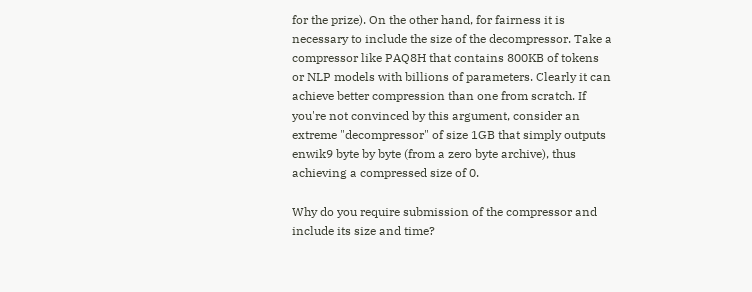for the prize). On the other hand, for fairness it is necessary to include the size of the decompressor. Take a compressor like PAQ8H that contains 800KB of tokens or NLP models with billions of parameters. Clearly it can achieve better compression than one from scratch. If you're not convinced by this argument, consider an extreme "decompressor" of size 1GB that simply outputs enwik9 byte by byte (from a zero byte archive), thus achieving a compressed size of 0.

Why do you require submission of the compressor and include its size and time?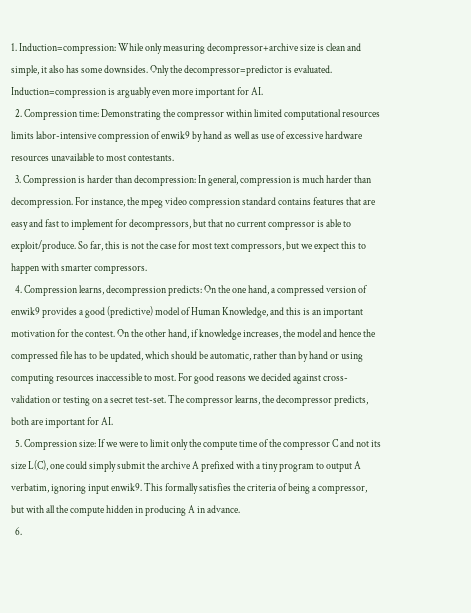1. Induction=compression: While only measuring decompressor+archive size is clean and simple, it also has some downsides. Only the decompressor=predictor is evaluated. Induction=compression is arguably even more important for AI.
  2. Compression time: Demonstrating the compressor within limited computational resources limits labor-intensive compression of enwik9 by hand as well as use of excessive hardware resources unavailable to most contestants.
  3. Compression is harder than decompression: In general, compression is much harder than decompression. For instance, the mpeg video compression standard contains features that are easy and fast to implement for decompressors, but that no current compressor is able to exploit/produce. So far, this is not the case for most text compressors, but we expect this to happen with smarter compressors.
  4. Compression learns, decompression predicts: On the one hand, a compressed version of enwik9 provides a good (predictive) model of Human Knowledge, and this is an important motivation for the contest. On the other hand, if knowledge increases, the model and hence the compressed file has to be updated, which should be automatic, rather than by hand or using computing resources inaccessible to most. For good reasons we decided against cross-validation or testing on a secret test-set. The compressor learns, the decompressor predicts, both are important for AI.
  5. Compression size: If we were to limit only the compute time of the compressor C and not its size L(C), one could simply submit the archive A prefixed with a tiny program to output A verbatim, ignoring input enwik9. This formally satisfies the criteria of being a compressor, but with all the compute hidden in producing A in advance.
  6.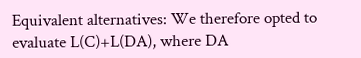Equivalent alternatives: We therefore opted to evaluate L(C)+L(DA), where DA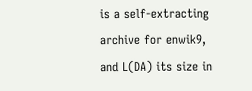is a self-extracting archive for enwik9, and L(DA) its size in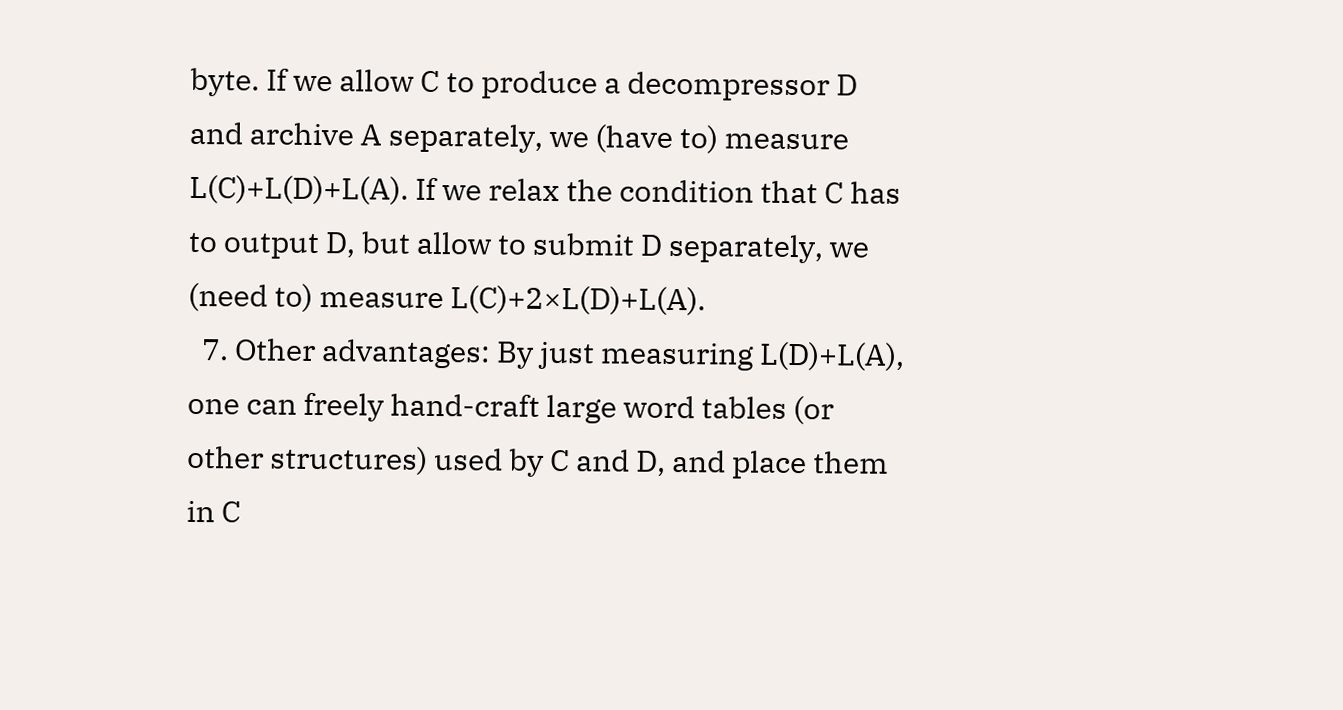byte. If we allow C to produce a decompressor D and archive A separately, we (have to) measure L(C)+L(D)+L(A). If we relax the condition that C has to output D, but allow to submit D separately, we (need to) measure L(C)+2×L(D)+L(A).
  7. Other advantages: By just measuring L(D)+L(A), one can freely hand-craft large word tables (or other structures) used by C and D, and place them in C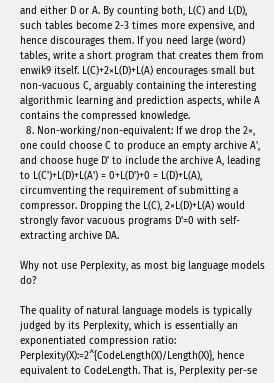and either D or A. By counting both, L(C) and L(D), such tables become 2-3 times more expensive, and hence discourages them. If you need large (word) tables, write a short program that creates them from enwik9 itself. L(C)+2×L(D)+L(A) encourages small but non-vacuous C, arguably containing the interesting algorithmic learning and prediction aspects, while A contains the compressed knowledge.
  8. Non-working/non-equivalent: If we drop the 2×, one could choose C to produce an empty archive A', and choose huge D' to include the archive A, leading to L(C')+L(D)+L(A') = 0+L(D')+0 = L(D)+L(A), circumventing the requirement of submitting a compressor. Dropping the L(C), 2×L(D)+L(A) would strongly favor vacuous programs D'=0 with self-extracting archive DA.

Why not use Perplexity, as most big language models do?

The quality of natural language models is typically judged by its Perplexity, which is essentially an exponentiated compression ratio: Perplexity(X):=2^{CodeLength(X)/Length(X)}, hence equivalent to CodeLength. That is, Perplexity per-se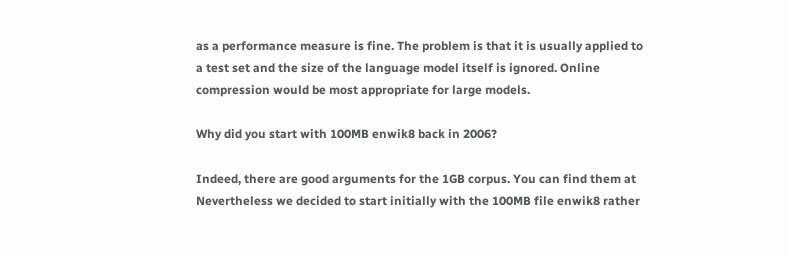as a performance measure is fine. The problem is that it is usually applied to a test set and the size of the language model itself is ignored. Online compression would be most appropriate for large models.

Why did you start with 100MB enwik8 back in 2006?

Indeed, there are good arguments for the 1GB corpus. You can find them at Nevertheless we decided to start initially with the 100MB file enwik8 rather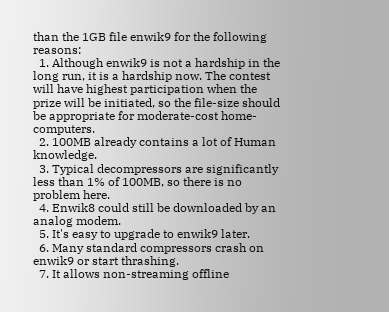than the 1GB file enwik9 for the following reasons:
  1. Although enwik9 is not a hardship in the long run, it is a hardship now. The contest will have highest participation when the prize will be initiated, so the file-size should be appropriate for moderate-cost home-computers.
  2. 100MB already contains a lot of Human knowledge.
  3. Typical decompressors are significantly less than 1% of 100MB, so there is no problem here.
  4. Enwik8 could still be downloaded by an analog modem.
  5. It's easy to upgrade to enwik9 later.
  6. Many standard compressors crash on enwik9 or start thrashing.
  7. It allows non-streaming offline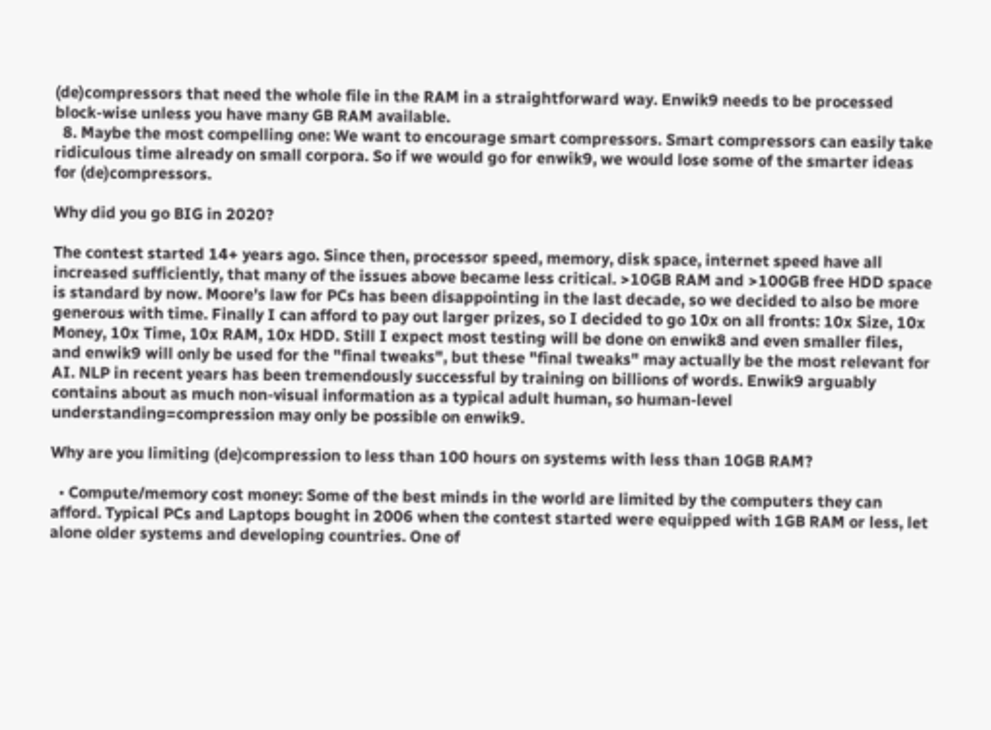(de)compressors that need the whole file in the RAM in a straightforward way. Enwik9 needs to be processed block-wise unless you have many GB RAM available.
  8. Maybe the most compelling one: We want to encourage smart compressors. Smart compressors can easily take ridiculous time already on small corpora. So if we would go for enwik9, we would lose some of the smarter ideas for (de)compressors.

Why did you go BIG in 2020?

The contest started 14+ years ago. Since then, processor speed, memory, disk space, internet speed have all increased sufficiently, that many of the issues above became less critical. >10GB RAM and >100GB free HDD space is standard by now. Moore's law for PCs has been disappointing in the last decade, so we decided to also be more generous with time. Finally I can afford to pay out larger prizes, so I decided to go 10x on all fronts: 10x Size, 10x Money, 10x Time, 10x RAM, 10x HDD. Still I expect most testing will be done on enwik8 and even smaller files, and enwik9 will only be used for the "final tweaks", but these "final tweaks" may actually be the most relevant for AI. NLP in recent years has been tremendously successful by training on billions of words. Enwik9 arguably contains about as much non-visual information as a typical adult human, so human-level understanding=compression may only be possible on enwik9.

Why are you limiting (de)compression to less than 100 hours on systems with less than 10GB RAM?

  • Compute/memory cost money: Some of the best minds in the world are limited by the computers they can afford. Typical PCs and Laptops bought in 2006 when the contest started were equipped with 1GB RAM or less, let alone older systems and developing countries. One of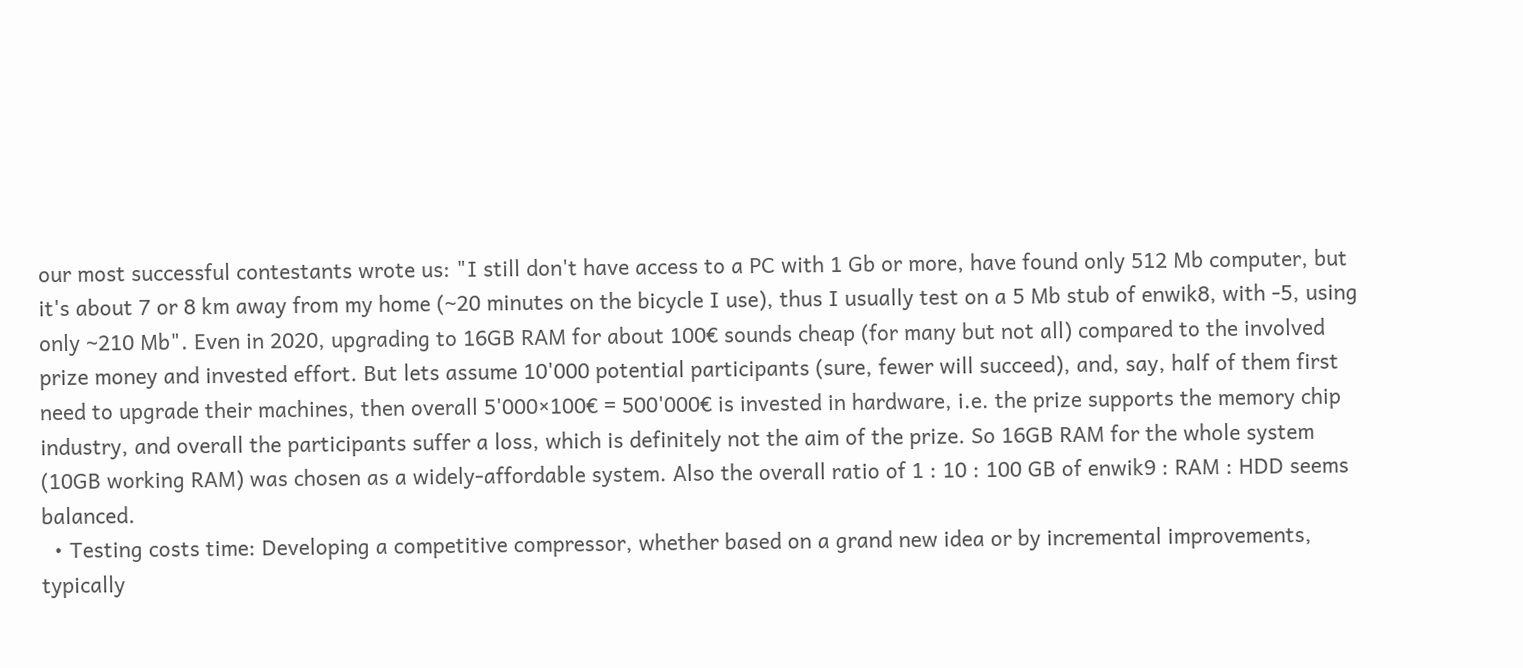our most successful contestants wrote us: "I still don't have access to a PC with 1 Gb or more, have found only 512 Mb computer, but it's about 7 or 8 km away from my home (~20 minutes on the bicycle I use), thus I usually test on a 5 Mb stub of enwik8, with -5, using only ~210 Mb". Even in 2020, upgrading to 16GB RAM for about 100€ sounds cheap (for many but not all) compared to the involved prize money and invested effort. But lets assume 10'000 potential participants (sure, fewer will succeed), and, say, half of them first need to upgrade their machines, then overall 5'000×100€ = 500'000€ is invested in hardware, i.e. the prize supports the memory chip industry, and overall the participants suffer a loss, which is definitely not the aim of the prize. So 16GB RAM for the whole system (10GB working RAM) was chosen as a widely-affordable system. Also the overall ratio of 1 : 10 : 100 GB of enwik9 : RAM : HDD seems balanced.
  • Testing costs time: Developing a competitive compressor, whether based on a grand new idea or by incremental improvements, typically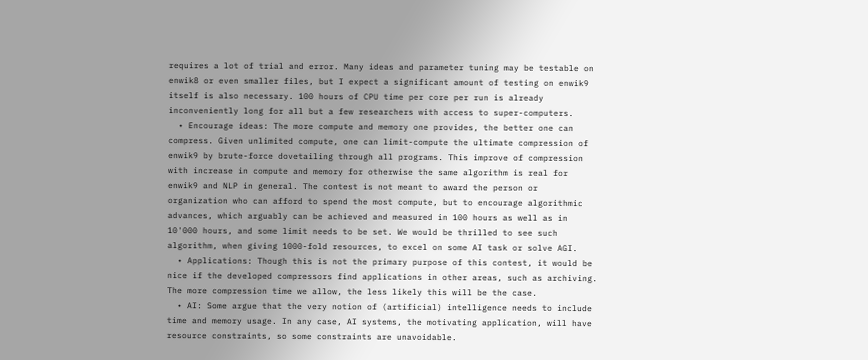requires a lot of trial and error. Many ideas and parameter tuning may be testable on enwik8 or even smaller files, but I expect a significant amount of testing on enwik9 itself is also necessary. 100 hours of CPU time per core per run is already inconveniently long for all but a few researchers with access to super-computers.
  • Encourage ideas: The more compute and memory one provides, the better one can compress. Given unlimited compute, one can limit-compute the ultimate compression of enwik9 by brute-force dovetailing through all programs. This improve of compression with increase in compute and memory for otherwise the same algorithm is real for enwik9 and NLP in general. The contest is not meant to award the person or organization who can afford to spend the most compute, but to encourage algorithmic advances, which arguably can be achieved and measured in 100 hours as well as in 10'000 hours, and some limit needs to be set. We would be thrilled to see such algorithm, when giving 1000-fold resources, to excel on some AI task or solve AGI.
  • Applications: Though this is not the primary purpose of this contest, it would be nice if the developed compressors find applications in other areas, such as archiving. The more compression time we allow, the less likely this will be the case.
  • AI: Some argue that the very notion of (artificial) intelligence needs to include time and memory usage. In any case, AI systems, the motivating application, will have resource constraints, so some constraints are unavoidable.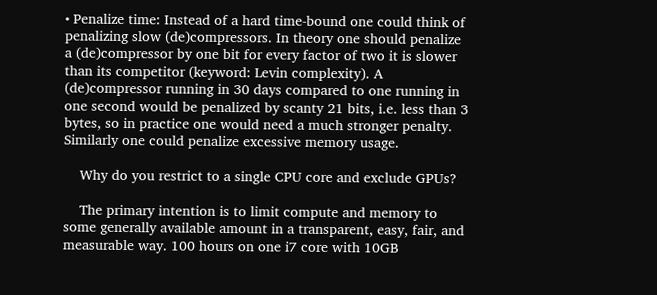• Penalize time: Instead of a hard time-bound one could think of penalizing slow (de)compressors. In theory one should penalize a (de)compressor by one bit for every factor of two it is slower than its competitor (keyword: Levin complexity). A (de)compressor running in 30 days compared to one running in one second would be penalized by scanty 21 bits, i.e. less than 3 bytes, so in practice one would need a much stronger penalty. Similarly one could penalize excessive memory usage.

    Why do you restrict to a single CPU core and exclude GPUs?

    The primary intention is to limit compute and memory to some generally available amount in a transparent, easy, fair, and measurable way. 100 hours on one i7 core with 10GB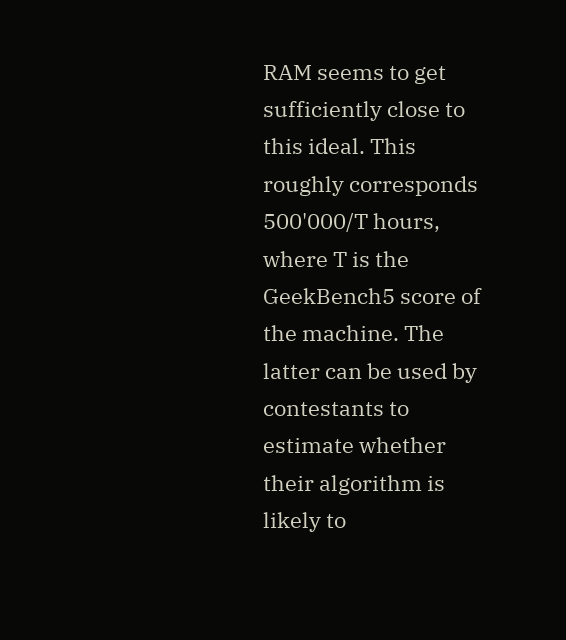RAM seems to get sufficiently close to this ideal. This roughly corresponds 500'000/T hours, where T is the GeekBench5 score of the machine. The latter can be used by contestants to estimate whether their algorithm is likely to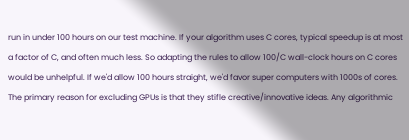run in under 100 hours on our test machine. If your algorithm uses C cores, typical speedup is at most a factor of C, and often much less. So adapting the rules to allow 100/C wall-clock hours on C cores would be unhelpful. If we'd allow 100 hours straight, we'd favor super computers with 1000s of cores. The primary reason for excluding GPUs is that they stifle creative/innovative ideas. Any algorithmic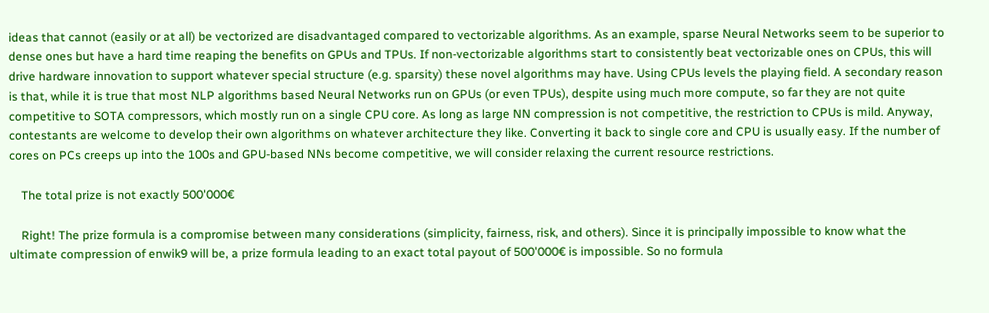ideas that cannot (easily or at all) be vectorized are disadvantaged compared to vectorizable algorithms. As an example, sparse Neural Networks seem to be superior to dense ones but have a hard time reaping the benefits on GPUs and TPUs. If non-vectorizable algorithms start to consistently beat vectorizable ones on CPUs, this will drive hardware innovation to support whatever special structure (e.g. sparsity) these novel algorithms may have. Using CPUs levels the playing field. A secondary reason is that, while it is true that most NLP algorithms based Neural Networks run on GPUs (or even TPUs), despite using much more compute, so far they are not quite competitive to SOTA compressors, which mostly run on a single CPU core. As long as large NN compression is not competitive, the restriction to CPUs is mild. Anyway, contestants are welcome to develop their own algorithms on whatever architecture they like. Converting it back to single core and CPU is usually easy. If the number of cores on PCs creeps up into the 100s and GPU-based NNs become competitive, we will consider relaxing the current resource restrictions.

    The total prize is not exactly 500'000€

    Right! The prize formula is a compromise between many considerations (simplicity, fairness, risk, and others). Since it is principally impossible to know what the ultimate compression of enwik9 will be, a prize formula leading to an exact total payout of 500'000€ is impossible. So no formula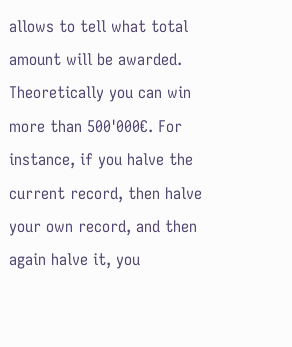allows to tell what total amount will be awarded. Theoretically you can win more than 500'000€. For instance, if you halve the current record, then halve your own record, and then again halve it, you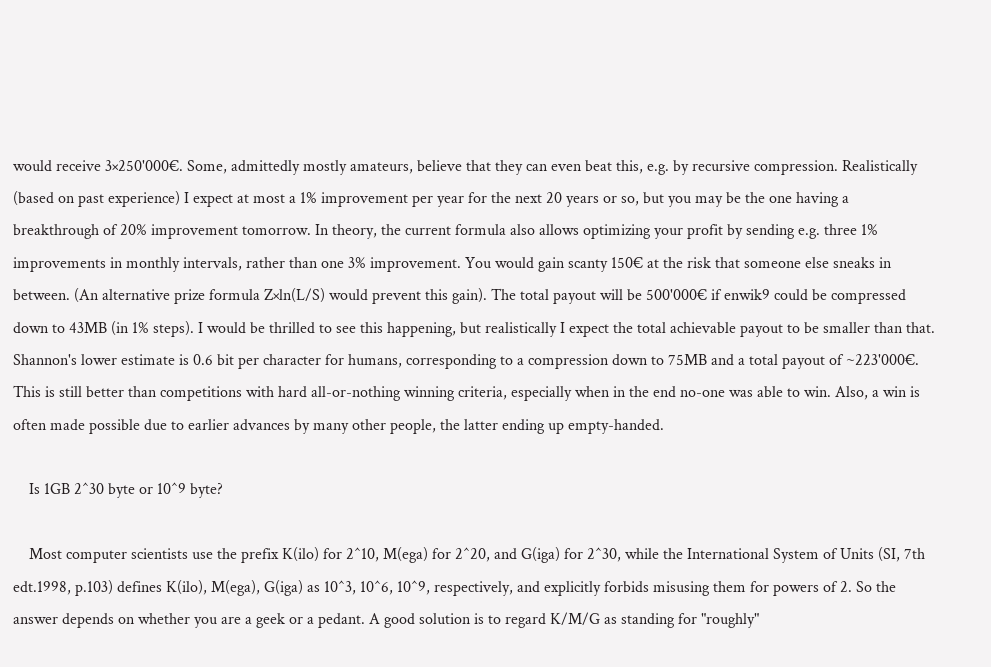would receive 3×250'000€. Some, admittedly mostly amateurs, believe that they can even beat this, e.g. by recursive compression. Realistically (based on past experience) I expect at most a 1% improvement per year for the next 20 years or so, but you may be the one having a breakthrough of 20% improvement tomorrow. In theory, the current formula also allows optimizing your profit by sending e.g. three 1% improvements in monthly intervals, rather than one 3% improvement. You would gain scanty 150€ at the risk that someone else sneaks in between. (An alternative prize formula Z×ln(L/S) would prevent this gain). The total payout will be 500'000€ if enwik9 could be compressed down to 43MB (in 1% steps). I would be thrilled to see this happening, but realistically I expect the total achievable payout to be smaller than that. Shannon's lower estimate is 0.6 bit per character for humans, corresponding to a compression down to 75MB and a total payout of ~223'000€. This is still better than competitions with hard all-or-nothing winning criteria, especially when in the end no-one was able to win. Also, a win is often made possible due to earlier advances by many other people, the latter ending up empty-handed.

    Is 1GB 2^30 byte or 10^9 byte?

    Most computer scientists use the prefix K(ilo) for 2^10, M(ega) for 2^20, and G(iga) for 2^30, while the International System of Units (SI, 7th edt.1998, p.103) defines K(ilo), M(ega), G(iga) as 10^3, 10^6, 10^9, respectively, and explicitly forbids misusing them for powers of 2. So the answer depends on whether you are a geek or a pedant. A good solution is to regard K/M/G as standing for "roughly"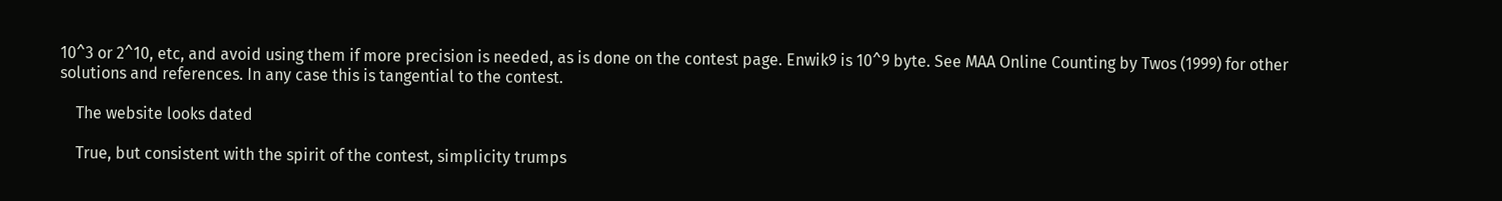10^3 or 2^10, etc, and avoid using them if more precision is needed, as is done on the contest page. Enwik9 is 10^9 byte. See MAA Online Counting by Twos (1999) for other solutions and references. In any case this is tangential to the contest.

    The website looks dated

    True, but consistent with the spirit of the contest, simplicity trumps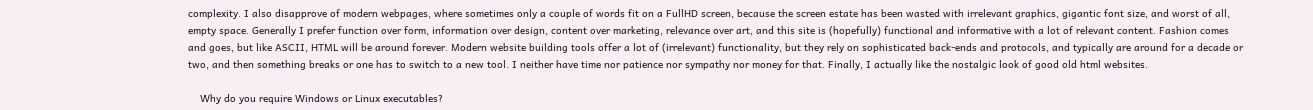complexity. I also disapprove of modern webpages, where sometimes only a couple of words fit on a FullHD screen, because the screen estate has been wasted with irrelevant graphics, gigantic font size, and worst of all, empty space. Generally I prefer function over form, information over design, content over marketing, relevance over art, and this site is (hopefully) functional and informative with a lot of relevant content. Fashion comes and goes, but like ASCII, HTML will be around forever. Modern website building tools offer a lot of (irrelevant) functionality, but they rely on sophisticated back-ends and protocols, and typically are around for a decade or two, and then something breaks or one has to switch to a new tool. I neither have time nor patience nor sympathy nor money for that. Finally, I actually like the nostalgic look of good old html websites.

    Why do you require Windows or Linux executables?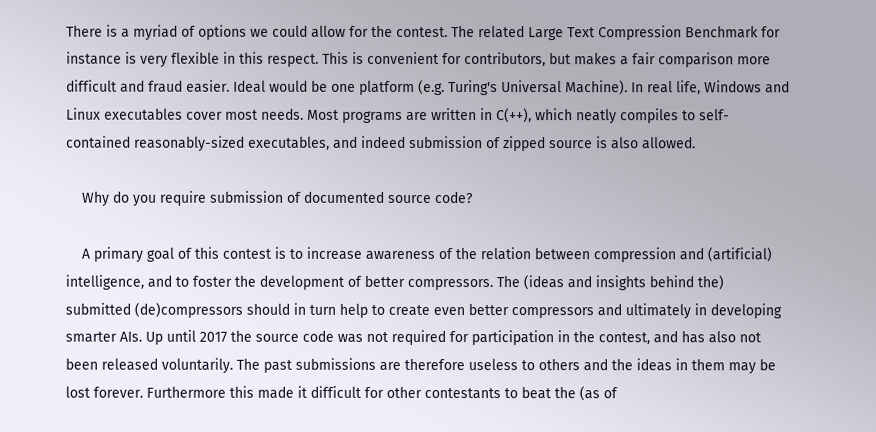There is a myriad of options we could allow for the contest. The related Large Text Compression Benchmark for instance is very flexible in this respect. This is convenient for contributors, but makes a fair comparison more difficult and fraud easier. Ideal would be one platform (e.g. Turing's Universal Machine). In real life, Windows and Linux executables cover most needs. Most programs are written in C(++), which neatly compiles to self-contained reasonably-sized executables, and indeed submission of zipped source is also allowed.

    Why do you require submission of documented source code?

    A primary goal of this contest is to increase awareness of the relation between compression and (artificial) intelligence, and to foster the development of better compressors. The (ideas and insights behind the) submitted (de)compressors should in turn help to create even better compressors and ultimately in developing smarter AIs. Up until 2017 the source code was not required for participation in the contest, and has also not been released voluntarily. The past submissions are therefore useless to others and the ideas in them may be lost forever. Furthermore this made it difficult for other contestants to beat the (as of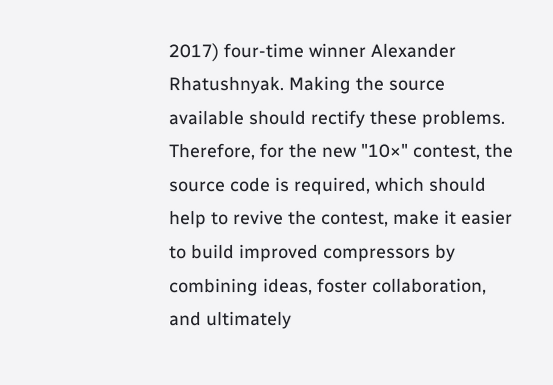2017) four-time winner Alexander Rhatushnyak. Making the source available should rectify these problems. Therefore, for the new "10×" contest, the source code is required, which should help to revive the contest, make it easier to build improved compressors by combining ideas, foster collaboration, and ultimately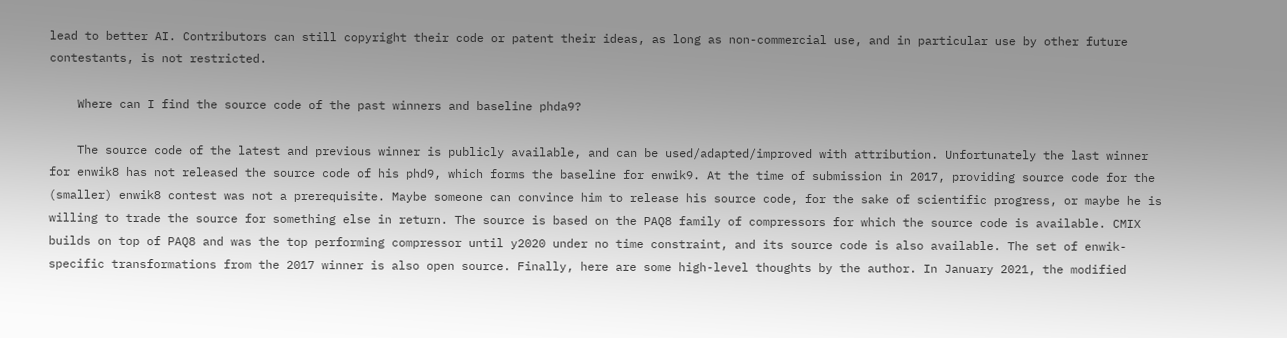lead to better AI. Contributors can still copyright their code or patent their ideas, as long as non-commercial use, and in particular use by other future contestants, is not restricted.

    Where can I find the source code of the past winners and baseline phda9?

    The source code of the latest and previous winner is publicly available, and can be used/adapted/improved with attribution. Unfortunately the last winner for enwik8 has not released the source code of his phd9, which forms the baseline for enwik9. At the time of submission in 2017, providing source code for the (smaller) enwik8 contest was not a prerequisite. Maybe someone can convince him to release his source code, for the sake of scientific progress, or maybe he is willing to trade the source for something else in return. The source is based on the PAQ8 family of compressors for which the source code is available. CMIX builds on top of PAQ8 and was the top performing compressor until y2020 under no time constraint, and its source code is also available. The set of enwik-specific transformations from the 2017 winner is also open source. Finally, here are some high-level thoughts by the author. In January 2021, the modified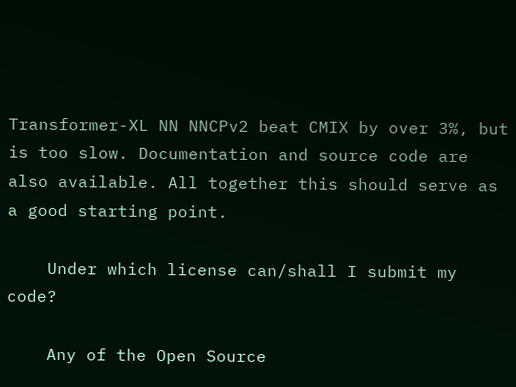Transformer-XL NN NNCPv2 beat CMIX by over 3%, but is too slow. Documentation and source code are also available. All together this should serve as a good starting point.

    Under which license can/shall I submit my code?

    Any of the Open Source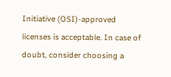Initiative (OSI)-approved licenses is acceptable. In case of doubt, consider choosing a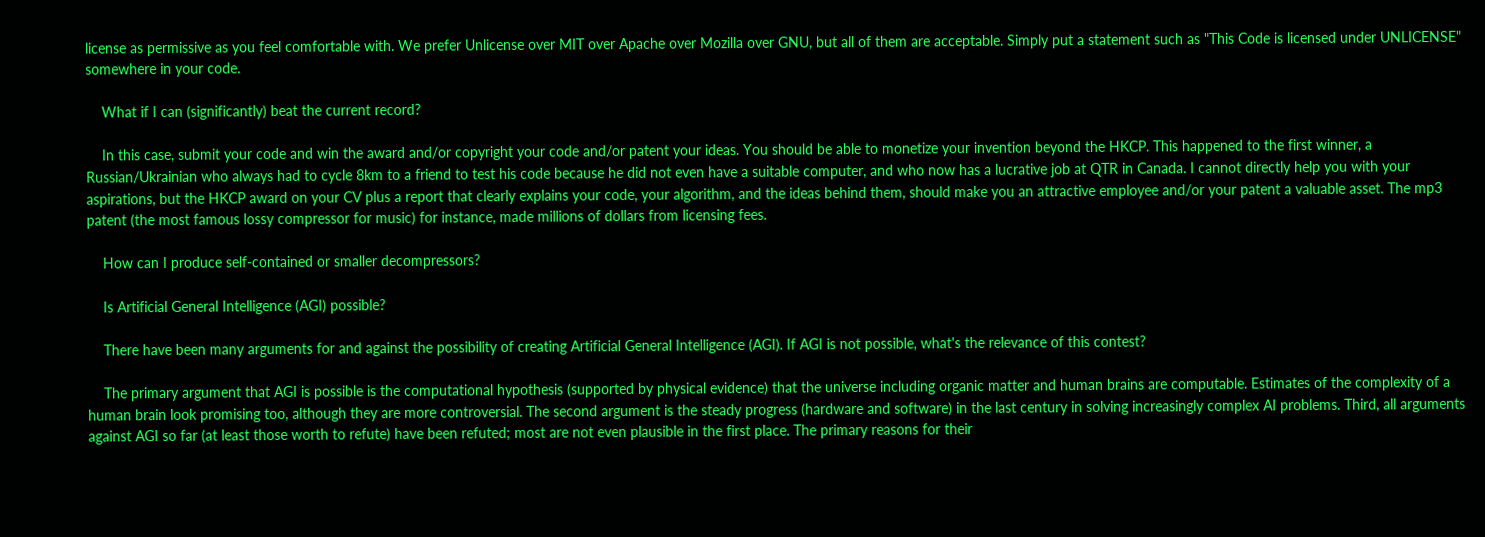license as permissive as you feel comfortable with. We prefer Unlicense over MIT over Apache over Mozilla over GNU, but all of them are acceptable. Simply put a statement such as "This Code is licensed under UNLICENSE" somewhere in your code.

    What if I can (significantly) beat the current record?

    In this case, submit your code and win the award and/or copyright your code and/or patent your ideas. You should be able to monetize your invention beyond the HKCP. This happened to the first winner, a Russian/Ukrainian who always had to cycle 8km to a friend to test his code because he did not even have a suitable computer, and who now has a lucrative job at QTR in Canada. I cannot directly help you with your aspirations, but the HKCP award on your CV plus a report that clearly explains your code, your algorithm, and the ideas behind them, should make you an attractive employee and/or your patent a valuable asset. The mp3 patent (the most famous lossy compressor for music) for instance, made millions of dollars from licensing fees.

    How can I produce self-contained or smaller decompressors?

    Is Artificial General Intelligence (AGI) possible?

    There have been many arguments for and against the possibility of creating Artificial General Intelligence (AGI). If AGI is not possible, what's the relevance of this contest?

    The primary argument that AGI is possible is the computational hypothesis (supported by physical evidence) that the universe including organic matter and human brains are computable. Estimates of the complexity of a human brain look promising too, although they are more controversial. The second argument is the steady progress (hardware and software) in the last century in solving increasingly complex AI problems. Third, all arguments against AGI so far (at least those worth to refute) have been refuted; most are not even plausible in the first place. The primary reasons for their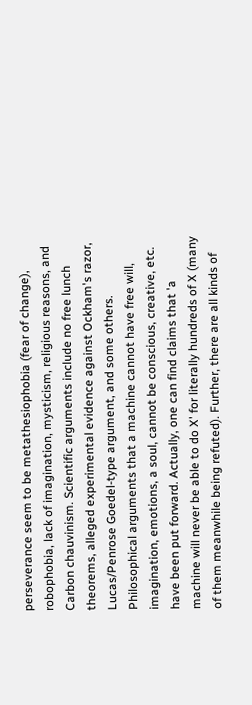perseverance seem to be metathesiophobia (fear of change), robophobia, lack of imagination, mysticism, religious reasons, and Carbon chauvinism. Scientific arguments include no free lunch theorems, alleged experimental evidence against Ockham's razor, Lucas/Penrose Goedel-type argument, and some others. Philosophical arguments that a machine cannot have free will, imagination, emotions, a soul, cannot be conscious, creative, etc. have been put forward. Actually, one can find claims that 'a machine will never be able to do X' for literally hundreds of X (many of them meanwhile being refuted). Further, there are all kinds of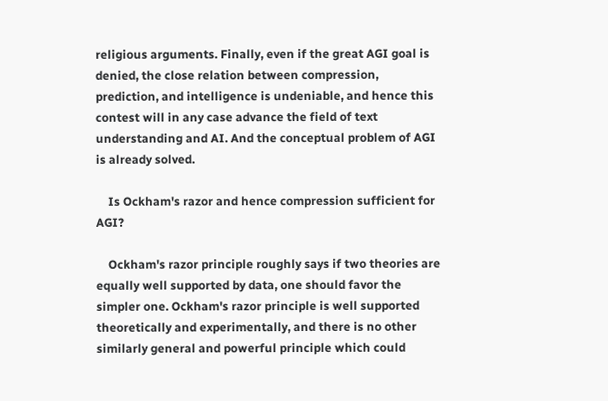religious arguments. Finally, even if the great AGI goal is denied, the close relation between compression, prediction, and intelligence is undeniable, and hence this contest will in any case advance the field of text understanding and AI. And the conceptual problem of AGI is already solved.

    Is Ockham's razor and hence compression sufficient for AGI?

    Ockham's razor principle roughly says if two theories are equally well supported by data, one should favor the simpler one. Ockham's razor principle is well supported theoretically and experimentally, and there is no other similarly general and powerful principle which could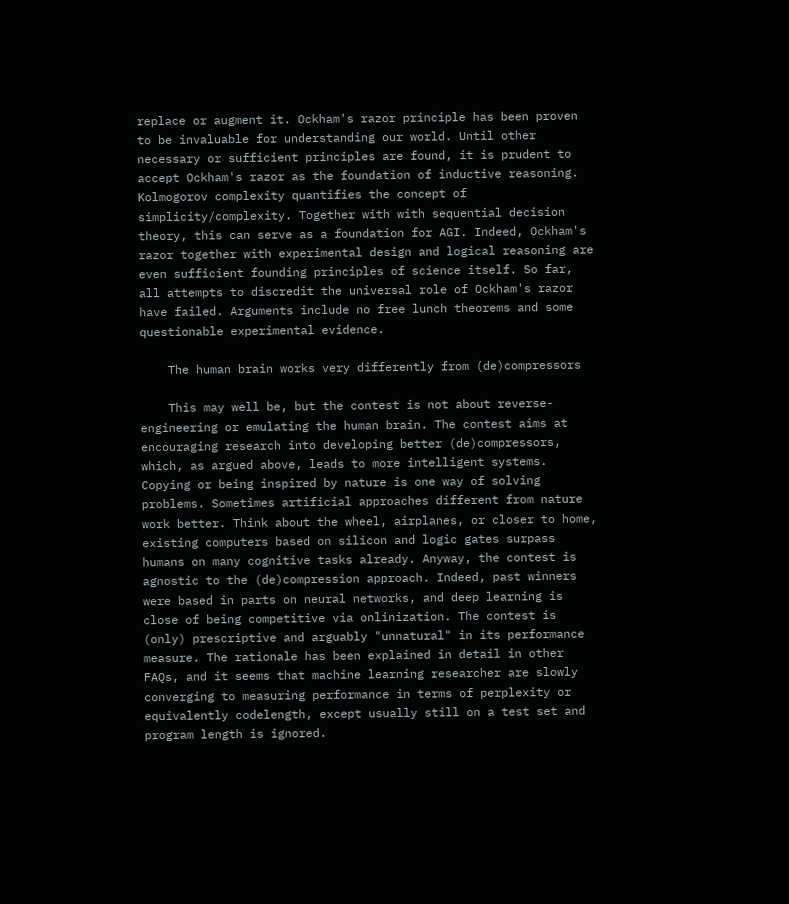replace or augment it. Ockham's razor principle has been proven to be invaluable for understanding our world. Until other necessary or sufficient principles are found, it is prudent to accept Ockham's razor as the foundation of inductive reasoning. Kolmogorov complexity quantifies the concept of simplicity/complexity. Together with with sequential decision theory, this can serve as a foundation for AGI. Indeed, Ockham's razor together with experimental design and logical reasoning are even sufficient founding principles of science itself. So far, all attempts to discredit the universal role of Ockham's razor have failed. Arguments include no free lunch theorems and some questionable experimental evidence.

    The human brain works very differently from (de)compressors

    This may well be, but the contest is not about reverse-engineering or emulating the human brain. The contest aims at encouraging research into developing better (de)compressors, which, as argued above, leads to more intelligent systems. Copying or being inspired by nature is one way of solving problems. Sometimes artificial approaches different from nature work better. Think about the wheel, airplanes, or closer to home, existing computers based on silicon and logic gates surpass humans on many cognitive tasks already. Anyway, the contest is agnostic to the (de)compression approach. Indeed, past winners were based in parts on neural networks, and deep learning is close of being competitive via onlinization. The contest is (only) prescriptive and arguably "unnatural" in its performance measure. The rationale has been explained in detail in other FAQs, and it seems that machine learning researcher are slowly converging to measuring performance in terms of perplexity or equivalently codelength, except usually still on a test set and program length is ignored.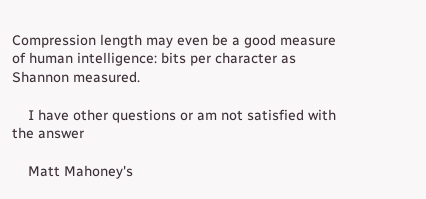Compression length may even be a good measure of human intelligence: bits per character as Shannon measured.

    I have other questions or am not satisfied with the answer

    Matt Mahoney's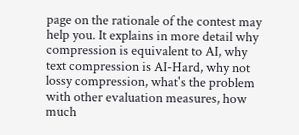page on the rationale of the contest may help you. It explains in more detail why compression is equivalent to AI, why text compression is AI-Hard, why not lossy compression, what's the problem with other evaluation measures, how much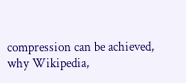compression can be achieved, why Wikipedia,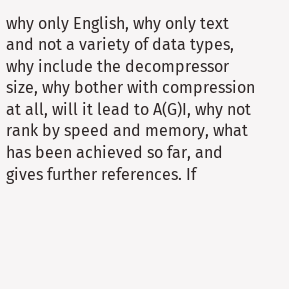why only English, why only text and not a variety of data types, why include the decompressor size, why bother with compression at all, will it lead to A(G)I, why not rank by speed and memory, what has been achieved so far, and gives further references. If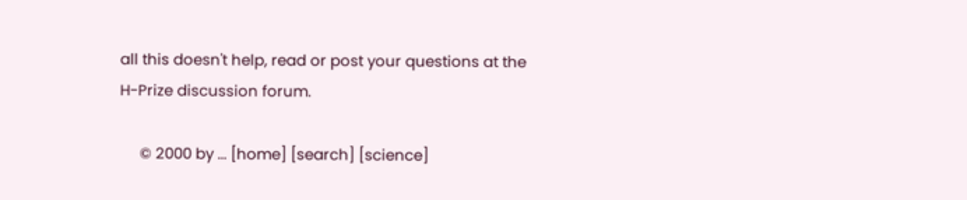all this doesn't help, read or post your questions at the H-Prize discussion forum.

     © 2000 by ... [home] [search] [science]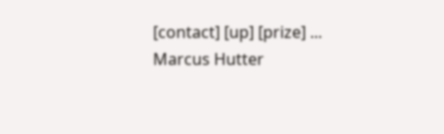[contact] [up] [prize] ... Marcus Hutter